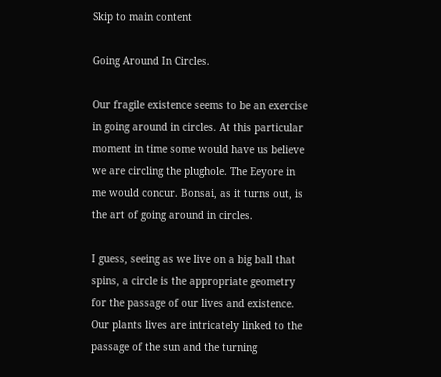Skip to main content

Going Around In Circles.

Our fragile existence seems to be an exercise in going around in circles. At this particular moment in time some would have us believe we are circling the plughole. The Eeyore in me would concur. Bonsai, as it turns out, is the art of going around in circles.

I guess, seeing as we live on a big ball that spins, a circle is the appropriate geometry for the passage of our lives and existence. Our plants lives are intricately linked to the passage of the sun and the turning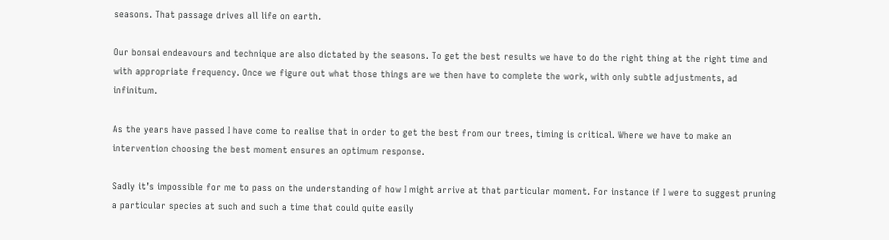seasons. That passage drives all life on earth.

Our bonsai endeavours and technique are also dictated by the seasons. To get the best results we have to do the right thing at the right time and with appropriate frequency. Once we figure out what those things are we then have to complete the work, with only subtle adjustments, ad infinitum.

As the years have passed I have come to realise that in order to get the best from our trees, timing is critical. Where we have to make an intervention choosing the best moment ensures an optimum response.

Sadly it’s impossible for me to pass on the understanding of how I might arrive at that particular moment. For instance if I were to suggest pruning a particular species at such and such a time that could quite easily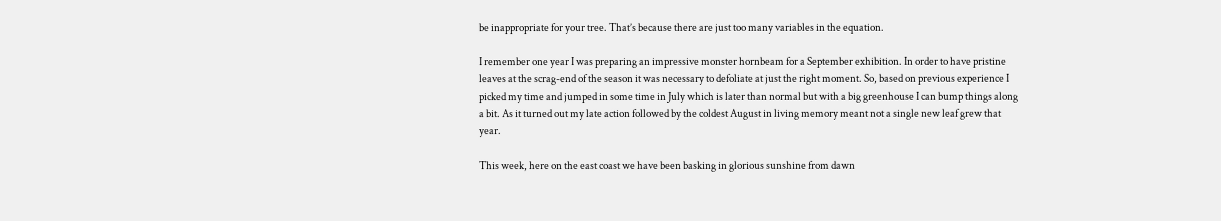be inappropriate for your tree. That’s because there are just too many variables in the equation.

I remember one year I was preparing an impressive monster hornbeam for a September exhibition. In order to have pristine leaves at the scrag-end of the season it was necessary to defoliate at just the right moment. So, based on previous experience I picked my time and jumped in some time in July which is later than normal but with a big greenhouse I can bump things along a bit. As it turned out my late action followed by the coldest August in living memory meant not a single new leaf grew that year.

This week, here on the east coast we have been basking in glorious sunshine from dawn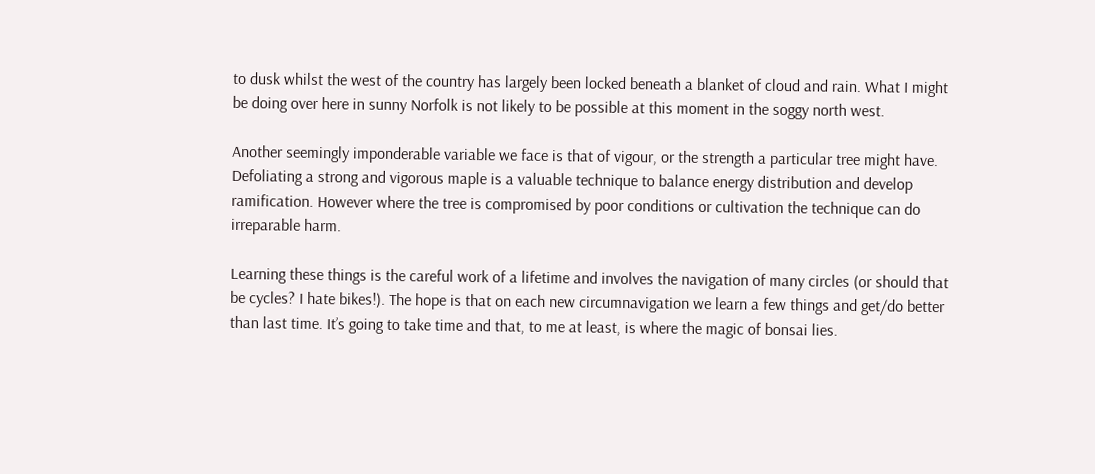to dusk whilst the west of the country has largely been locked beneath a blanket of cloud and rain. What I might be doing over here in sunny Norfolk is not likely to be possible at this moment in the soggy north west.

Another seemingly imponderable variable we face is that of vigour, or the strength a particular tree might have. Defoliating a strong and vigorous maple is a valuable technique to balance energy distribution and develop ramification. However where the tree is compromised by poor conditions or cultivation the technique can do irreparable harm.

Learning these things is the careful work of a lifetime and involves the navigation of many circles (or should that be cycles? I hate bikes!). The hope is that on each new circumnavigation we learn a few things and get/do better than last time. It’s going to take time and that, to me at least, is where the magic of bonsai lies.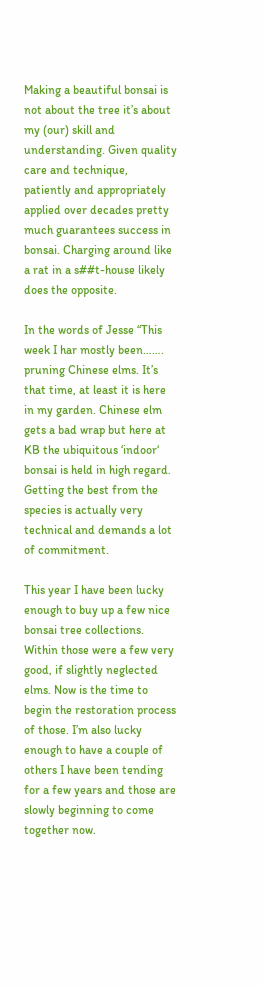Making a beautiful bonsai is not about the tree it’s about my (our) skill and understanding. Given quality care and technique, patiently and appropriately applied over decades pretty much guarantees success in bonsai. Charging around like a rat in a s##t-house likely does the opposite.

In the words of Jesse “This week I har mostly been……. pruning Chinese elms. It’s that time, at least it is here in my garden. Chinese elm gets a bad wrap but here at KB the ubiquitous ‘indoor‘ bonsai is held in high regard. Getting the best from the species is actually very technical and demands a lot of commitment.

This year I have been lucky enough to buy up a few nice bonsai tree collections. Within those were a few very good, if slightly neglected elms. Now is the time to begin the restoration process of those. I’m also lucky enough to have a couple of others I have been tending for a few years and those are slowly beginning to come together now.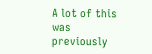A lot of this was previously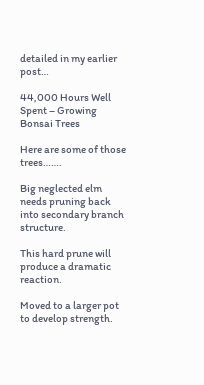detailed in my earlier post…

44,000 Hours Well Spent – Growing Bonsai Trees

Here are some of those trees…….

Big neglected elm needs pruning back into secondary branch structure.

This hard prune will produce a dramatic reaction.

Moved to a larger pot to develop strength.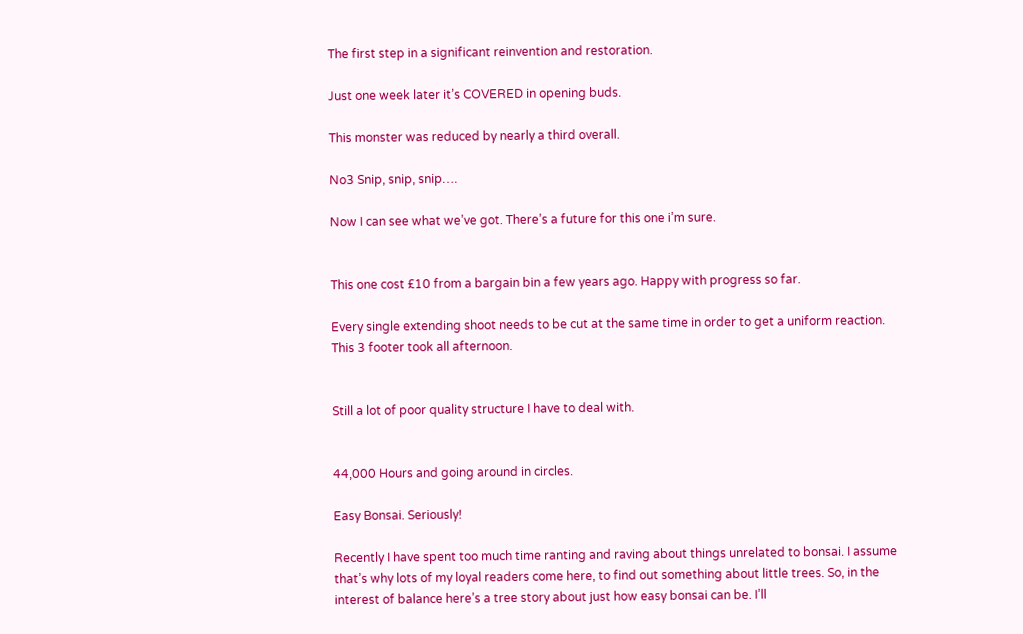The first step in a significant reinvention and restoration.

Just one week later it’s COVERED in opening buds.

This monster was reduced by nearly a third overall.

No3 Snip, snip, snip….

Now I can see what we’ve got. There’s a future for this one i’m sure.


This one cost £10 from a bargain bin a few years ago. Happy with progress so far.

Every single extending shoot needs to be cut at the same time in order to get a uniform reaction. This 3 footer took all afternoon.


Still a lot of poor quality structure I have to deal with.


44,000 Hours and going around in circles.

Easy Bonsai. Seriously!

Recently I have spent too much time ranting and raving about things unrelated to bonsai. I assume that’s why lots of my loyal readers come here, to find out something about little trees. So, in the interest of balance here’s a tree story about just how easy bonsai can be. I’ll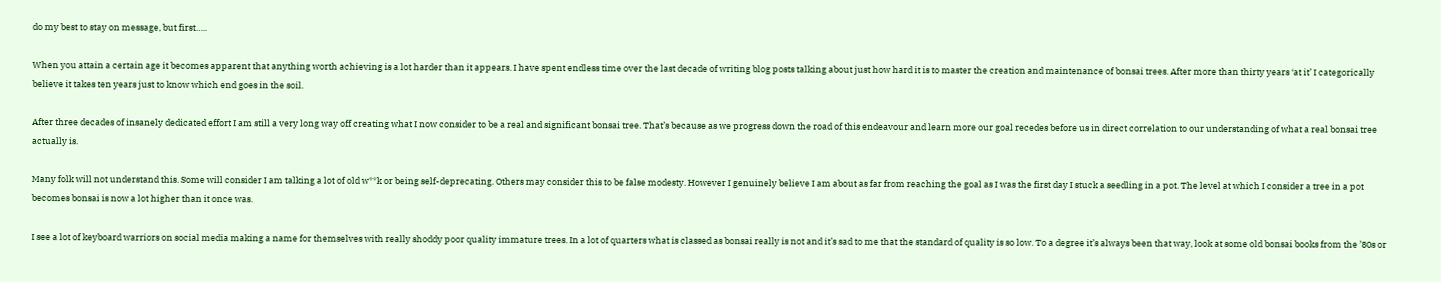do my best to stay on message, but first…..

When you attain a certain age it becomes apparent that anything worth achieving is a lot harder than it appears. I have spent endless time over the last decade of writing blog posts talking about just how hard it is to master the creation and maintenance of bonsai trees. After more than thirty years ‘at it’ I categorically believe it takes ten years just to know which end goes in the soil.

After three decades of insanely dedicated effort I am still a very long way off creating what I now consider to be a real and significant bonsai tree. That’s because as we progress down the road of this endeavour and learn more our goal recedes before us in direct correlation to our understanding of what a real bonsai tree actually is.

Many folk will not understand this. Some will consider I am talking a lot of old w**k or being self-deprecating. Others may consider this to be false modesty. However I genuinely believe I am about as far from reaching the goal as I was the first day I stuck a seedling in a pot. The level at which I consider a tree in a pot becomes bonsai is now a lot higher than it once was.

I see a lot of keyboard warriors on social media making a name for themselves with really shoddy poor quality immature trees. In a lot of quarters what is classed as bonsai really is not and it’s sad to me that the standard of quality is so low. To a degree it’s always been that way, look at some old bonsai books from the ’80s or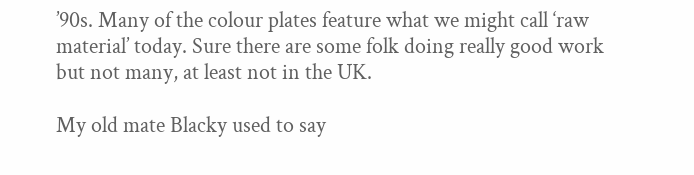’90s. Many of the colour plates feature what we might call ‘raw material’ today. Sure there are some folk doing really good work but not many, at least not in the UK.

My old mate Blacky used to say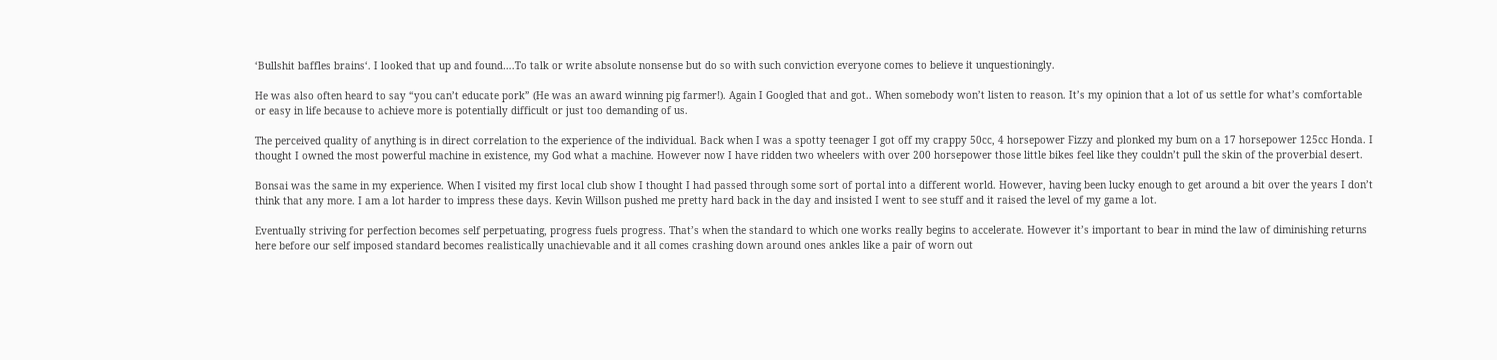‘Bullshit baffles brains‘. I looked that up and found….To talk or write absolute nonsense but do so with such conviction everyone comes to believe it unquestioningly.

He was also often heard to say “you can’t educate pork” (He was an award winning pig farmer!). Again I Googled that and got.. When somebody won’t listen to reason. It’s my opinion that a lot of us settle for what’s comfortable or easy in life because to achieve more is potentially difficult or just too demanding of us.

The perceived quality of anything is in direct correlation to the experience of the individual. Back when I was a spotty teenager I got off my crappy 50cc, 4 horsepower Fizzy and plonked my bum on a 17 horsepower 125cc Honda. I thought I owned the most powerful machine in existence, my God what a machine. However now I have ridden two wheelers with over 200 horsepower those little bikes feel like they couldn’t pull the skin of the proverbial desert.

Bonsai was the same in my experience. When I visited my first local club show I thought I had passed through some sort of portal into a different world. However, having been lucky enough to get around a bit over the years I don’t think that any more. I am a lot harder to impress these days. Kevin Willson pushed me pretty hard back in the day and insisted I went to see stuff and it raised the level of my game a lot.

Eventually striving for perfection becomes self perpetuating, progress fuels progress. That’s when the standard to which one works really begins to accelerate. However it’s important to bear in mind the law of diminishing returns here before our self imposed standard becomes realistically unachievable and it all comes crashing down around ones ankles like a pair of worn out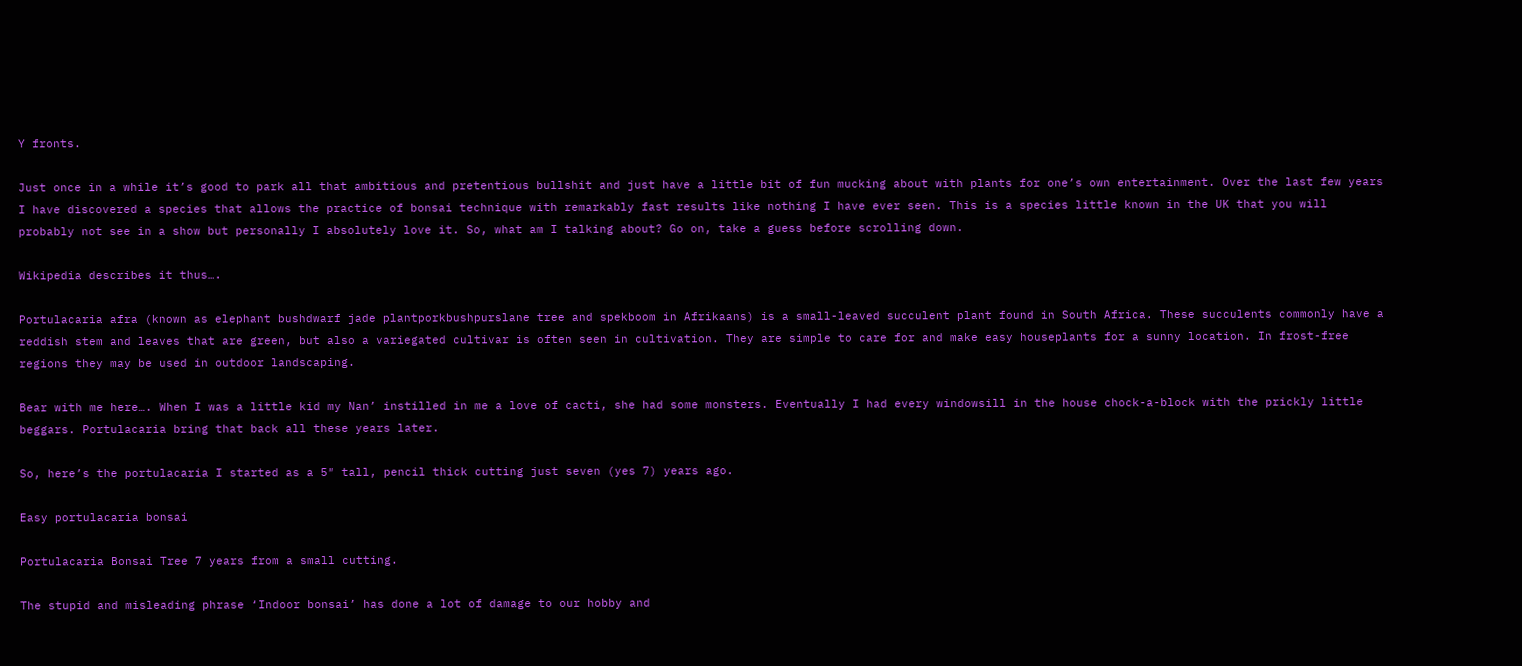Y fronts.

Just once in a while it’s good to park all that ambitious and pretentious bullshit and just have a little bit of fun mucking about with plants for one’s own entertainment. Over the last few years I have discovered a species that allows the practice of bonsai technique with remarkably fast results like nothing I have ever seen. This is a species little known in the UK that you will probably not see in a show but personally I absolutely love it. So, what am I talking about? Go on, take a guess before scrolling down.

Wikipedia describes it thus….

Portulacaria afra (known as elephant bushdwarf jade plantporkbushpurslane tree and spekboom in Afrikaans) is a small-leaved succulent plant found in South Africa. These succulents commonly have a reddish stem and leaves that are green, but also a variegated cultivar is often seen in cultivation. They are simple to care for and make easy houseplants for a sunny location. In frost-free regions they may be used in outdoor landscaping.

Bear with me here…. When I was a little kid my Nan’ instilled in me a love of cacti, she had some monsters. Eventually I had every windowsill in the house chock-a-block with the prickly little beggars. Portulacaria bring that back all these years later.

So, here’s the portulacaria I started as a 5″ tall, pencil thick cutting just seven (yes 7) years ago.

Easy portulacaria bonsai

Portulacaria Bonsai Tree 7 years from a small cutting.

The stupid and misleading phrase ‘Indoor bonsai’ has done a lot of damage to our hobby and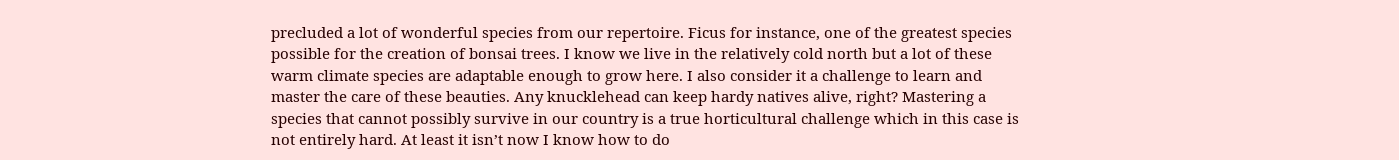precluded a lot of wonderful species from our repertoire. Ficus for instance, one of the greatest species possible for the creation of bonsai trees. I know we live in the relatively cold north but a lot of these warm climate species are adaptable enough to grow here. I also consider it a challenge to learn and master the care of these beauties. Any knucklehead can keep hardy natives alive, right? Mastering a species that cannot possibly survive in our country is a true horticultural challenge which in this case is not entirely hard. At least it isn’t now I know how to do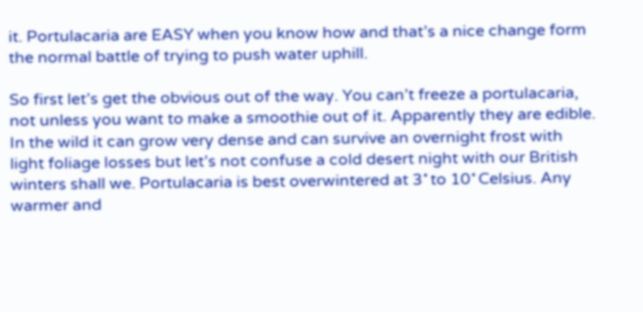it. Portulacaria are EASY when you know how and that’s a nice change form the normal battle of trying to push water uphill.

So first let’s get the obvious out of the way. You can’t freeze a portulacaria, not unless you want to make a smoothie out of it. Apparently they are edible. In the wild it can grow very dense and can survive an overnight frost with light foliage losses but let’s not confuse a cold desert night with our British winters shall we. Portulacaria is best overwintered at 3˚ to 10˚ Celsius. Any warmer and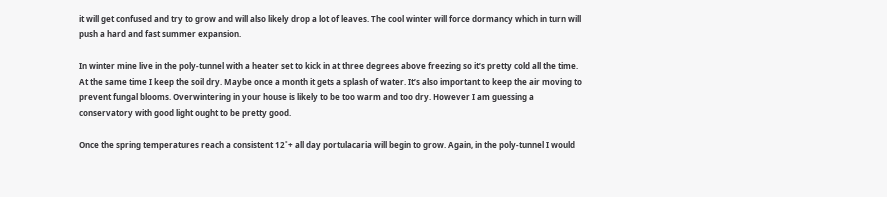it will get confused and try to grow and will also likely drop a lot of leaves. The cool winter will force dormancy which in turn will push a hard and fast summer expansion.

In winter mine live in the poly-tunnel with a heater set to kick in at three degrees above freezing so it’s pretty cold all the time. At the same time I keep the soil dry. Maybe once a month it gets a splash of water. It’s also important to keep the air moving to prevent fungal blooms. Overwintering in your house is likely to be too warm and too dry. However I am guessing a conservatory with good light ought to be pretty good.

Once the spring temperatures reach a consistent 12˚+ all day portulacaria will begin to grow. Again, in the poly-tunnel I would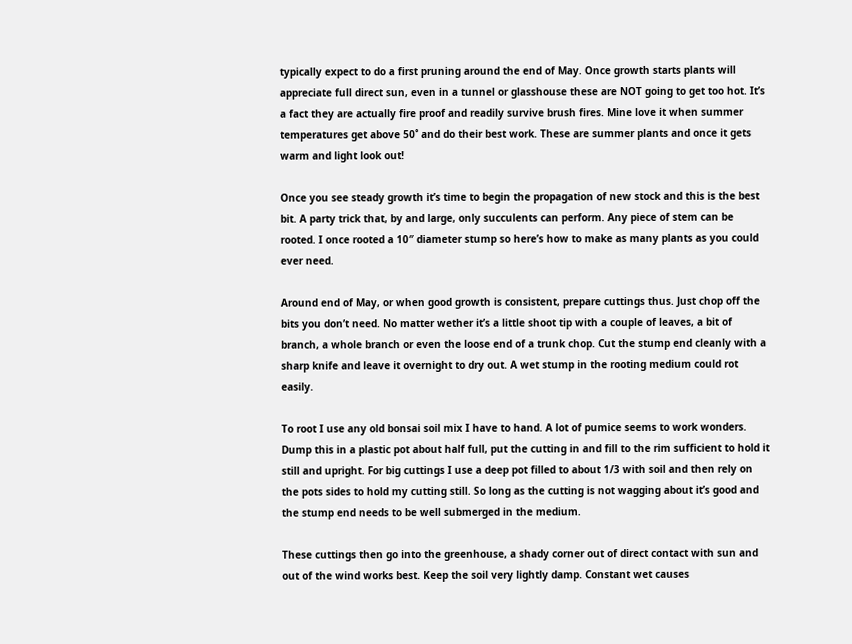typically expect to do a first pruning around the end of May. Once growth starts plants will appreciate full direct sun, even in a tunnel or glasshouse these are NOT going to get too hot. It’s a fact they are actually fire proof and readily survive brush fires. Mine love it when summer temperatures get above 50˚ and do their best work. These are summer plants and once it gets warm and light look out!

Once you see steady growth it’s time to begin the propagation of new stock and this is the best bit. A party trick that, by and large, only succulents can perform. Any piece of stem can be rooted. I once rooted a 10″ diameter stump so here’s how to make as many plants as you could ever need.

Around end of May, or when good growth is consistent, prepare cuttings thus. Just chop off the bits you don’t need. No matter wether it’s a little shoot tip with a couple of leaves, a bit of branch, a whole branch or even the loose end of a trunk chop. Cut the stump end cleanly with a sharp knife and leave it overnight to dry out. A wet stump in the rooting medium could rot easily.

To root I use any old bonsai soil mix I have to hand. A lot of pumice seems to work wonders. Dump this in a plastic pot about half full, put the cutting in and fill to the rim sufficient to hold it still and upright. For big cuttings I use a deep pot filled to about 1/3 with soil and then rely on the pots sides to hold my cutting still. So long as the cutting is not wagging about it’s good and the stump end needs to be well submerged in the medium.

These cuttings then go into the greenhouse, a shady corner out of direct contact with sun and out of the wind works best. Keep the soil very lightly damp. Constant wet causes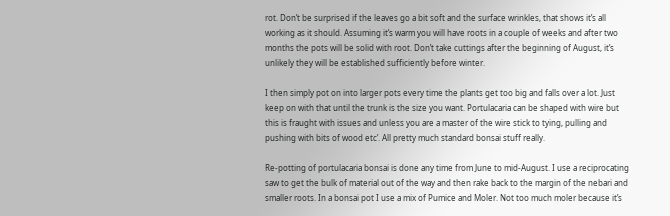rot. Don’t be surprised if the leaves go a bit soft and the surface wrinkles, that shows it’s all working as it should. Assuming it’s warm you will have roots in a couple of weeks and after two months the pots will be solid with root. Don’t take cuttings after the beginning of August, it’s unlikely they will be established sufficiently before winter.

I then simply pot on into larger pots every time the plants get too big and falls over a lot. Just keep on with that until the trunk is the size you want. Portulacaria can be shaped with wire but this is fraught with issues and unless you are a master of the wire stick to tying, pulling and pushing with bits of wood etc’. All pretty much standard bonsai stuff really.

Re-potting of portulacaria bonsai is done any time from June to mid-August. I use a reciprocating saw to get the bulk of material out of the way and then rake back to the margin of the nebari and smaller roots. In a bonsai pot I use a mix of Pumice and Moler. Not too much moler because it’s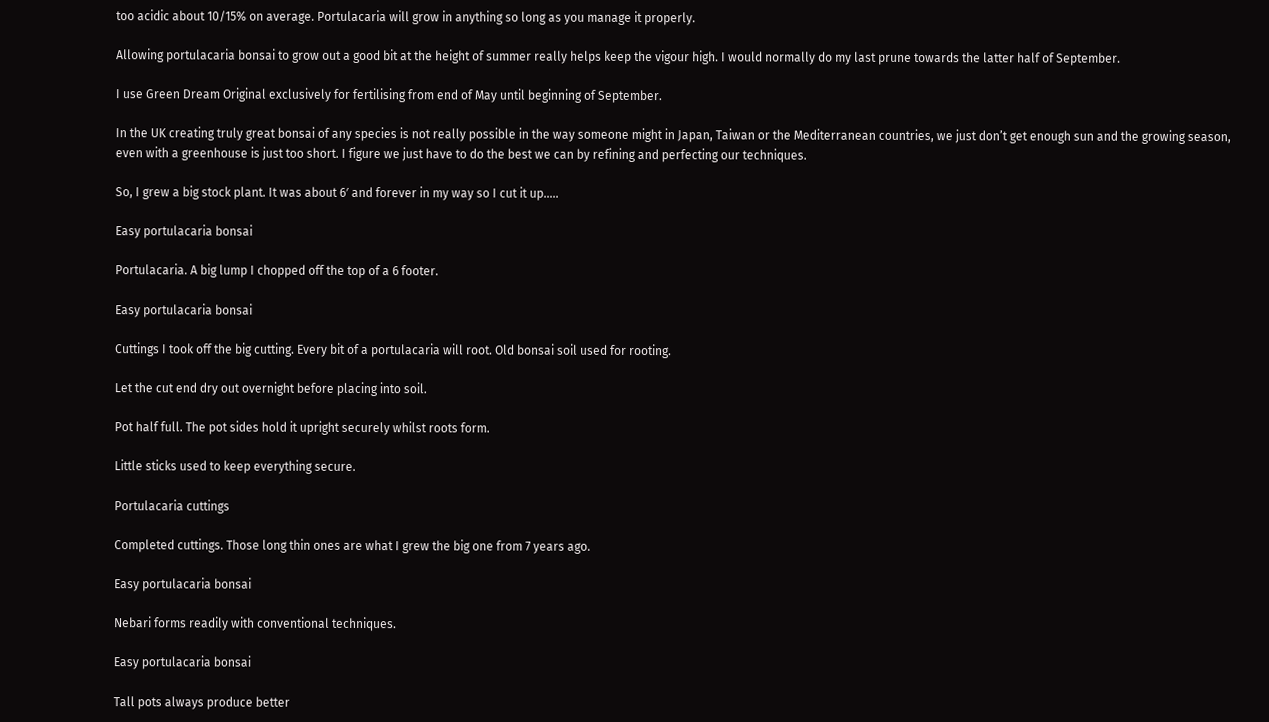too acidic about 10/15% on average. Portulacaria will grow in anything so long as you manage it properly.

Allowing portulacaria bonsai to grow out a good bit at the height of summer really helps keep the vigour high. I would normally do my last prune towards the latter half of September.

I use Green Dream Original exclusively for fertilising from end of May until beginning of September.

In the UK creating truly great bonsai of any species is not really possible in the way someone might in Japan, Taiwan or the Mediterranean countries, we just don’t get enough sun and the growing season, even with a greenhouse is just too short. I figure we just have to do the best we can by refining and perfecting our techniques.

So, I grew a big stock plant. It was about 6′ and forever in my way so I cut it up…..

Easy portulacaria bonsai

Portulacaria. A big lump I chopped off the top of a 6 footer.

Easy portulacaria bonsai

Cuttings I took off the big cutting. Every bit of a portulacaria will root. Old bonsai soil used for rooting.

Let the cut end dry out overnight before placing into soil.

Pot half full. The pot sides hold it upright securely whilst roots form.

Little sticks used to keep everything secure.

Portulacaria cuttings

Completed cuttings. Those long thin ones are what I grew the big one from 7 years ago.

Easy portulacaria bonsai

Nebari forms readily with conventional techniques.

Easy portulacaria bonsai

Tall pots always produce better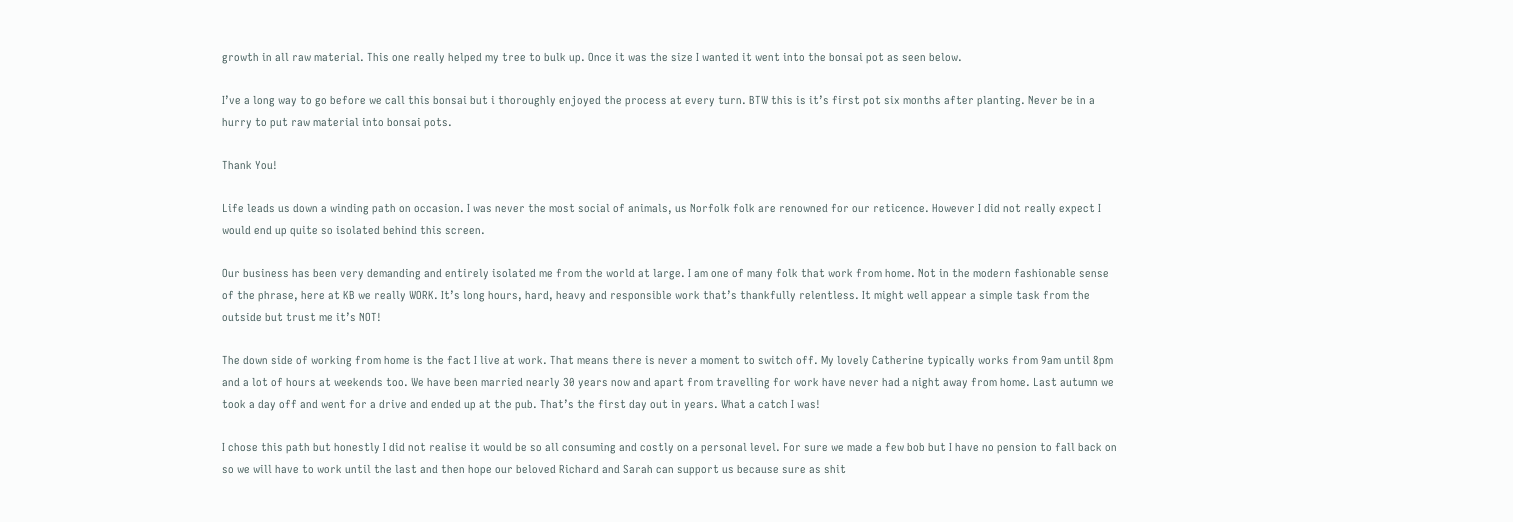growth in all raw material. This one really helped my tree to bulk up. Once it was the size I wanted it went into the bonsai pot as seen below.

I’ve a long way to go before we call this bonsai but i thoroughly enjoyed the process at every turn. BTW this is it’s first pot six months after planting. Never be in a hurry to put raw material into bonsai pots.

Thank You!

Life leads us down a winding path on occasion. I was never the most social of animals, us Norfolk folk are renowned for our reticence. However I did not really expect I would end up quite so isolated behind this screen.

Our business has been very demanding and entirely isolated me from the world at large. I am one of many folk that work from home. Not in the modern fashionable sense of the phrase, here at KB we really WORK. It’s long hours, hard, heavy and responsible work that’s thankfully relentless. It might well appear a simple task from the outside but trust me it’s NOT!

The down side of working from home is the fact I live at work. That means there is never a moment to switch off. My lovely Catherine typically works from 9am until 8pm and a lot of hours at weekends too. We have been married nearly 30 years now and apart from travelling for work have never had a night away from home. Last autumn we took a day off and went for a drive and ended up at the pub. That’s the first day out in years. What a catch I was!

I chose this path but honestly I did not realise it would be so all consuming and costly on a personal level. For sure we made a few bob but I have no pension to fall back on so we will have to work until the last and then hope our beloved Richard and Sarah can support us because sure as shit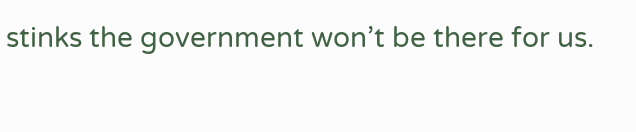stinks the government won’t be there for us.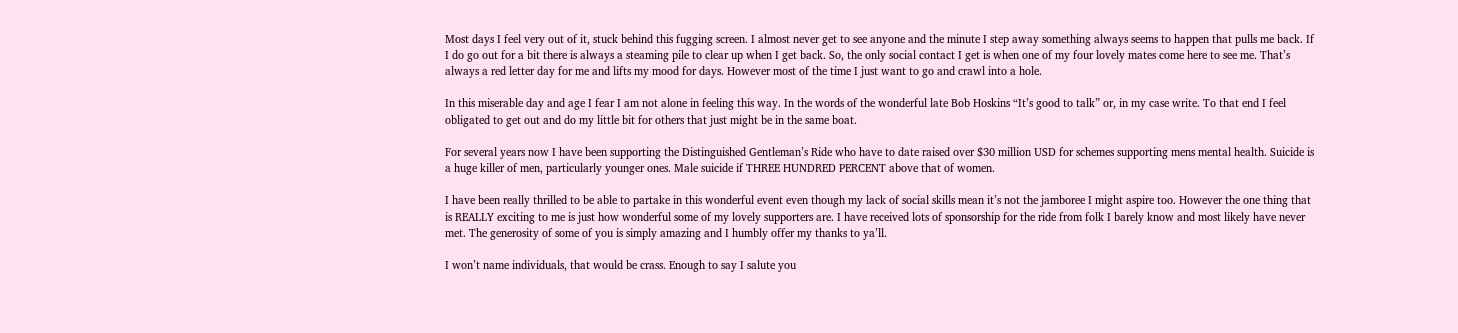Most days I feel very out of it, stuck behind this fugging screen. I almost never get to see anyone and the minute I step away something always seems to happen that pulls me back. If I do go out for a bit there is always a steaming pile to clear up when I get back. So, the only social contact I get is when one of my four lovely mates come here to see me. That’s always a red letter day for me and lifts my mood for days. However most of the time I just want to go and crawl into a hole.

In this miserable day and age I fear I am not alone in feeling this way. In the words of the wonderful late Bob Hoskins “It’s good to talk” or, in my case write. To that end I feel obligated to get out and do my little bit for others that just might be in the same boat.

For several years now I have been supporting the Distinguished Gentleman’s Ride who have to date raised over $30 million USD for schemes supporting mens mental health. Suicide is a huge killer of men, particularly younger ones. Male suicide if THREE HUNDRED PERCENT above that of women.

I have been really thrilled to be able to partake in this wonderful event even though my lack of social skills mean it’s not the jamboree I might aspire too. However the one thing that is REALLY exciting to me is just how wonderful some of my lovely supporters are. I have received lots of sponsorship for the ride from folk I barely know and most likely have never met. The generosity of some of you is simply amazing and I humbly offer my thanks to ya’ll.

I won’t name individuals, that would be crass. Enough to say I salute you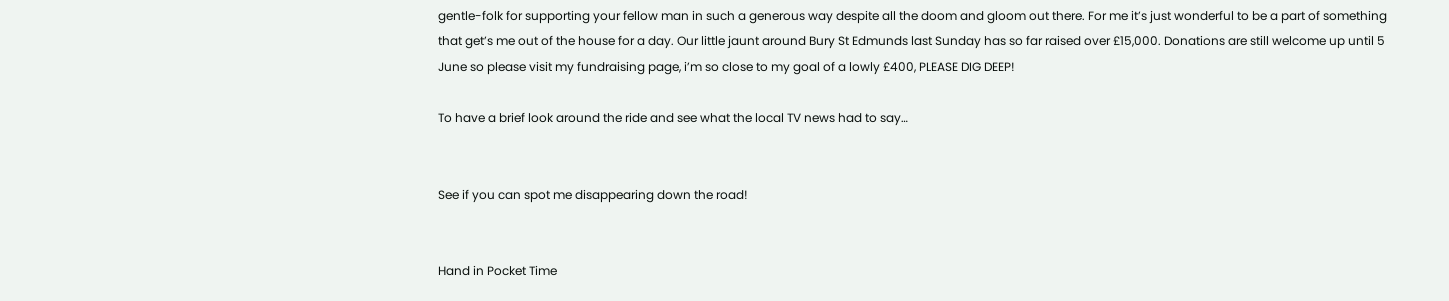gentle-folk for supporting your fellow man in such a generous way despite all the doom and gloom out there. For me it’s just wonderful to be a part of something that get’s me out of the house for a day. Our little jaunt around Bury St Edmunds last Sunday has so far raised over £15,000. Donations are still welcome up until 5 June so please visit my fundraising page, i’m so close to my goal of a lowly £400, PLEASE DIG DEEP!

To have a brief look around the ride and see what the local TV news had to say…


See if you can spot me disappearing down the road!


Hand in Pocket Time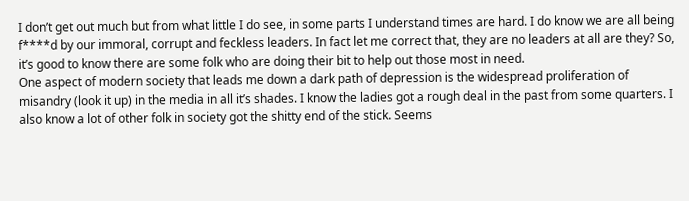I don’t get out much but from what little I do see, in some parts I understand times are hard. I do know we are all being f****d by our immoral, corrupt and feckless leaders. In fact let me correct that, they are no leaders at all are they? So, it’s good to know there are some folk who are doing their bit to help out those most in need.
One aspect of modern society that leads me down a dark path of depression is the widespread proliferation of misandry (look it up) in the media in all it’s shades. I know the ladies got a rough deal in the past from some quarters. I also know a lot of other folk in society got the shitty end of the stick. Seems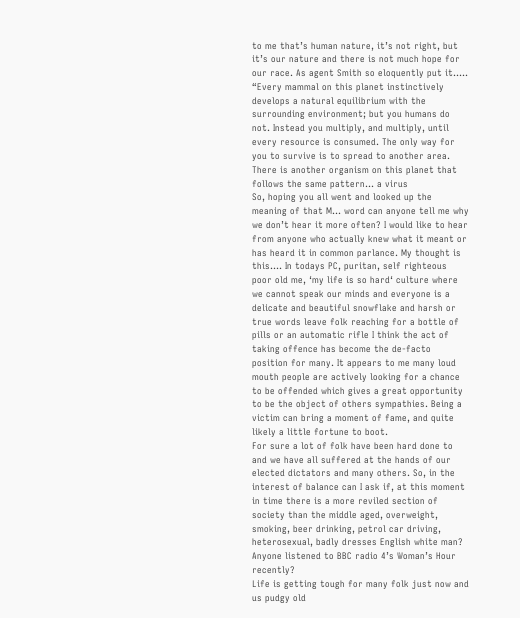to me that’s human nature, it’s not right, but it’s our nature and there is not much hope for our race. As agent Smith so eloquently put it…..
“Every mammal on this planet instinctively develops a natural equilibrium with the surrounding environment; but you humans do not. Instead you multiply, and multiply, until every resource is consumed. The only way for you to survive is to spread to another area. There is another organism on this planet that follows the same pattern… a virus
So, hoping you all went and looked up the meaning of that M… word can anyone tell me why we don’t hear it more often? I would like to hear from anyone who actually knew what it meant or has heard it in common parlance. My thought is this…. In todays PC, puritan, self righteous poor old me, ‘my life is so hard‘ culture where we cannot speak our minds and everyone is a delicate and beautiful snowflake and harsh or true words leave folk reaching for a bottle of pills or an automatic rifle I think the act of taking offence has become the de-facto position for many. It appears to me many loud mouth people are actively looking for a chance to be offended which gives a great opportunity to be the object of others sympathies. Being a victim can bring a moment of fame, and quite likely a little fortune to boot.
For sure a lot of folk have been hard done to and we have all suffered at the hands of our elected dictators and many others. So, in the interest of balance can I ask if, at this moment in time there is a more reviled section of society than the middle aged, overweight, smoking, beer drinking, petrol car driving, heterosexual, badly dresses English white man? Anyone listened to BBC radio 4’s Woman’s Hour recently?
Life is getting tough for many folk just now and us pudgy old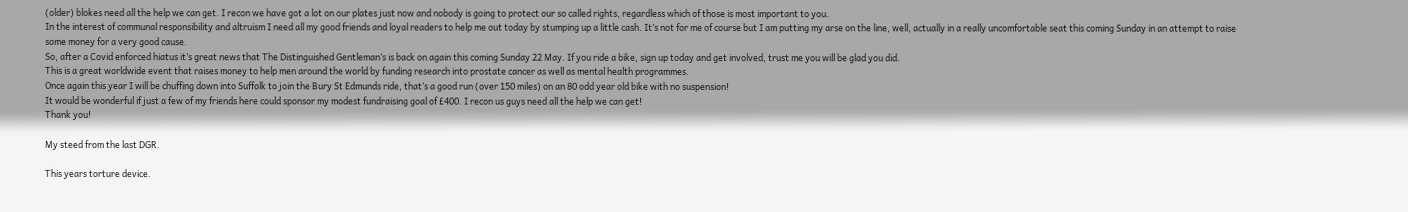(older) blokes need all the help we can get. I recon we have got a lot on our plates just now and nobody is going to protect our so called rights, regardless which of those is most important to you.
In the interest of communal responsibility and altruism I need all my good friends and loyal readers to help me out today by stumping up a little cash. It’s not for me of course but I am putting my arse on the line, well, actually in a really uncomfortable seat this coming Sunday in an attempt to raise some money for a very good cause.
So, after a Covid enforced hiatus it’s great news that The Distinguished Gentleman’s is back on again this coming Sunday 22 May. If you ride a bike, sign up today and get involved, trust me you will be glad you did.
This is a great worldwide event that raises money to help men around the world by funding research into prostate cancer as well as mental health programmes.
Once again this year I will be chuffing down into Suffolk to join the Bury St Edmunds ride, that’s a good run (over 150 miles) on an 80 odd year old bike with no suspension!
It would be wonderful if just a few of my friends here could sponsor my modest fundraising goal of £400. I recon us guys need all the help we can get!
Thank you!

My steed from the last DGR.

This years torture device.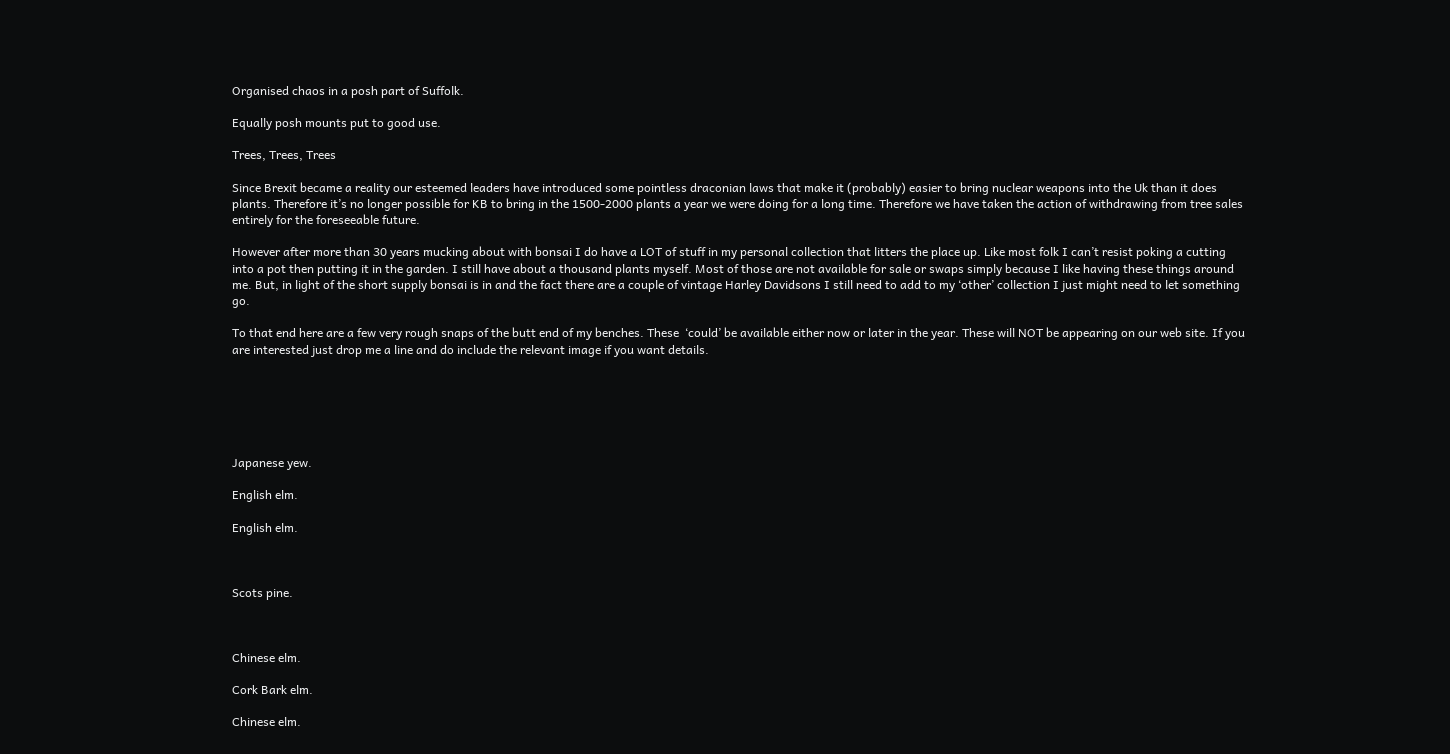Organised chaos in a posh part of Suffolk.

Equally posh mounts put to good use.

Trees, Trees, Trees

Since Brexit became a reality our esteemed leaders have introduced some pointless draconian laws that make it (probably) easier to bring nuclear weapons into the Uk than it does plants. Therefore it’s no longer possible for KB to bring in the 1500-2000 plants a year we were doing for a long time. Therefore we have taken the action of withdrawing from tree sales entirely for the foreseeable future.

However after more than 30 years mucking about with bonsai I do have a LOT of stuff in my personal collection that litters the place up. Like most folk I can’t resist poking a cutting into a pot then putting it in the garden. I still have about a thousand plants myself. Most of those are not available for sale or swaps simply because I like having these things around me. But, in light of the short supply bonsai is in and the fact there are a couple of vintage Harley Davidsons I still need to add to my ‘other’ collection I just might need to let something go.

To that end here are a few very rough snaps of the butt end of my benches. These  ‘could’ be available either now or later in the year. These will NOT be appearing on our web site. If you are interested just drop me a line and do include the relevant image if you want details.






Japanese yew.

English elm.

English elm.



Scots pine.



Chinese elm.

Cork Bark elm.

Chinese elm.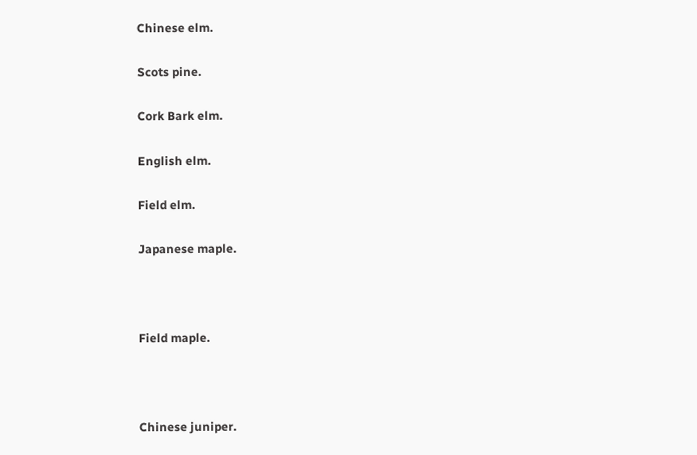Chinese elm.

Scots pine.

Cork Bark elm.

English elm.

Field elm.

Japanese maple.



Field maple.



Chinese juniper.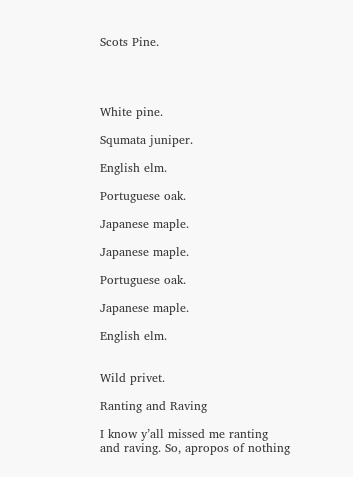Scots Pine.




White pine.

Squmata juniper.

English elm.

Portuguese oak.

Japanese maple.

Japanese maple.

Portuguese oak.

Japanese maple.

English elm.


Wild privet.

Ranting and Raving

I know y’all missed me ranting and raving. So, apropos of nothing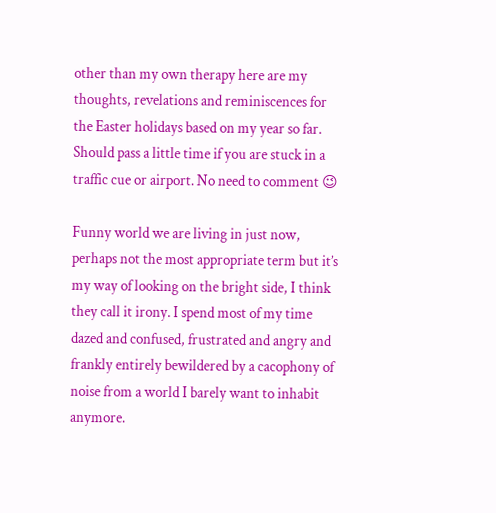other than my own therapy here are my thoughts, revelations and reminiscences for the Easter holidays based on my year so far. Should pass a little time if you are stuck in a traffic cue or airport. No need to comment 😉

Funny world we are living in just now, perhaps not the most appropriate term but it’s my way of looking on the bright side, I think they call it irony. I spend most of my time dazed and confused, frustrated and angry and frankly entirely bewildered by a cacophony of noise from a world I barely want to inhabit anymore.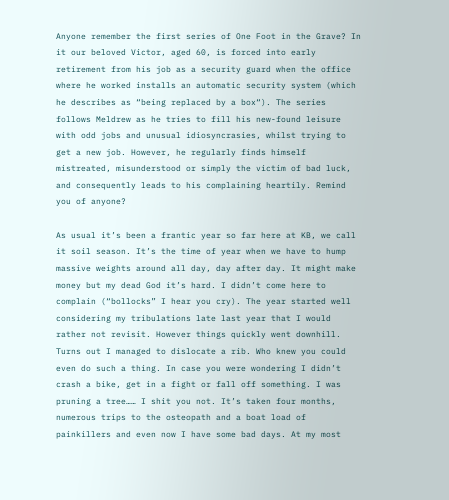Anyone remember the first series of One Foot in the Grave? In it our beloved Victor, aged 60, is forced into early retirement from his job as a security guard when the office where he worked installs an automatic security system (which he describes as “being replaced by a box“). The series follows Meldrew as he tries to fill his new-found leisure with odd jobs and unusual idiosyncrasies, whilst trying to get a new job. However, he regularly finds himself mistreated, misunderstood or simply the victim of bad luck, and consequently leads to his complaining heartily. Remind you of anyone?

As usual it’s been a frantic year so far here at KB, we call it soil season. It’s the time of year when we have to hump massive weights around all day, day after day. It might make money but my dead God it’s hard. I didn’t come here to complain (“bollocks” I hear you cry). The year started well considering my tribulations late last year that I would rather not revisit. However things quickly went downhill. Turns out I managed to dislocate a rib. Who knew you could even do such a thing. In case you were wondering I didn’t crash a bike, get in a fight or fall off something. I was pruning a tree…… I shit you not. It’s taken four months, numerous trips to the osteopath and a boat load of painkillers and even now I have some bad days. At my most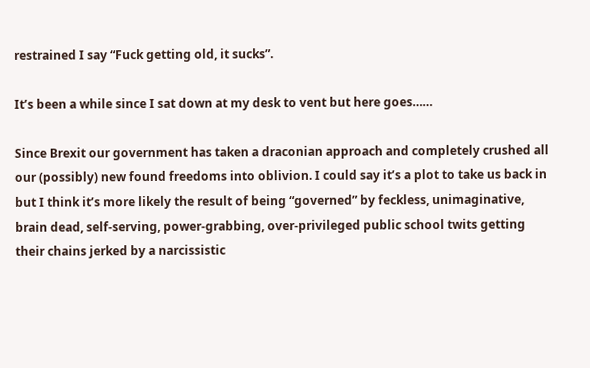restrained I say “Fuck getting old, it sucks”.

It’s been a while since I sat down at my desk to vent but here goes……

Since Brexit our government has taken a draconian approach and completely crushed all our (possibly) new found freedoms into oblivion. I could say it’s a plot to take us back in but I think it’s more likely the result of being “governed” by feckless, unimaginative, brain dead, self-serving, power-grabbing, over-privileged public school twits getting their chains jerked by a narcissistic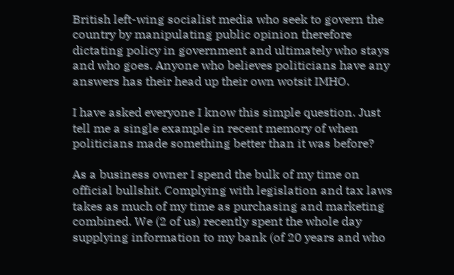British left-wing socialist media who seek to govern the country by manipulating public opinion therefore dictating policy in government and ultimately who stays and who goes. Anyone who believes politicians have any answers has their head up their own wotsit IMHO.

I have asked everyone I know this simple question. Just tell me a single example in recent memory of when politicians made something better than it was before?

As a business owner I spend the bulk of my time on official bullshit. Complying with legislation and tax laws takes as much of my time as purchasing and marketing combined. We (2 of us) recently spent the whole day supplying information to my bank (of 20 years and who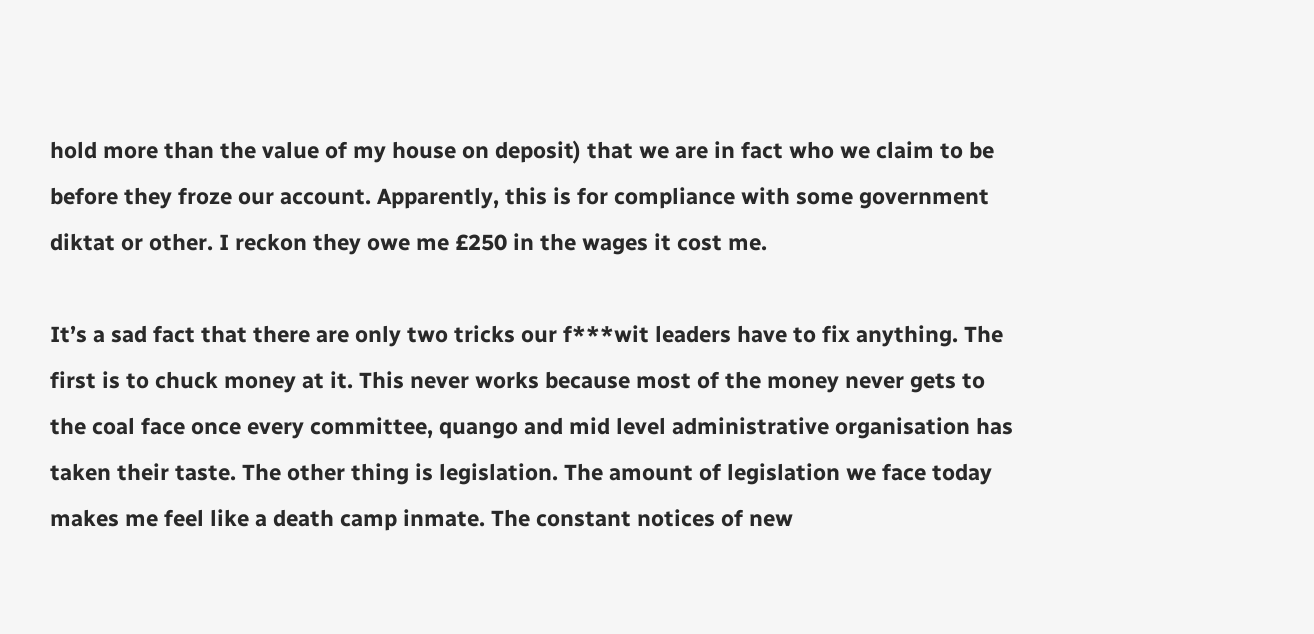hold more than the value of my house on deposit) that we are in fact who we claim to be before they froze our account. Apparently, this is for compliance with some government diktat or other. I reckon they owe me £250 in the wages it cost me.

It’s a sad fact that there are only two tricks our f***wit leaders have to fix anything. The first is to chuck money at it. This never works because most of the money never gets to the coal face once every committee, quango and mid level administrative organisation has taken their taste. The other thing is legislation. The amount of legislation we face today makes me feel like a death camp inmate. The constant notices of new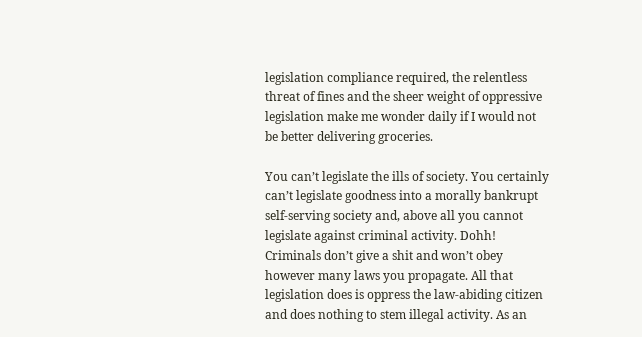legislation compliance required, the relentless threat of fines and the sheer weight of oppressive legislation make me wonder daily if I would not be better delivering groceries.

You can’t legislate the ills of society. You certainly can’t legislate goodness into a morally bankrupt self-serving society and, above all you cannot legislate against criminal activity. Dohh! Criminals don’t give a shit and won’t obey however many laws you propagate. All that legislation does is oppress the law-abiding citizen and does nothing to stem illegal activity. As an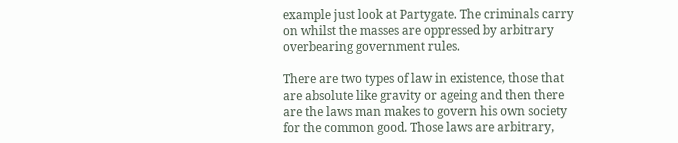example just look at Partygate. The criminals carry on whilst the masses are oppressed by arbitrary overbearing government rules.

There are two types of law in existence, those that are absolute like gravity or ageing and then there are the laws man makes to govern his own society for the common good. Those laws are arbitrary,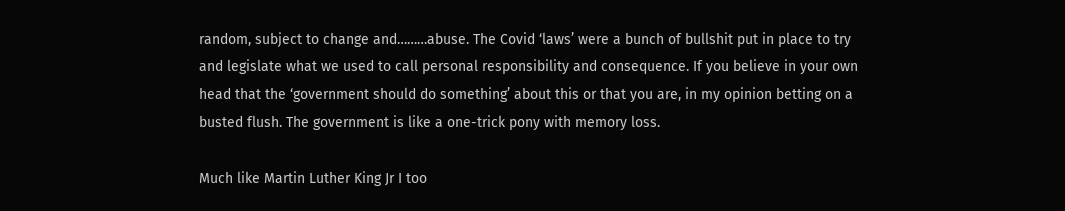random, subject to change and………abuse. The Covid ‘laws’ were a bunch of bullshit put in place to try and legislate what we used to call personal responsibility and consequence. If you believe in your own head that the ‘government should do something’ about this or that you are, in my opinion betting on a busted flush. The government is like a one-trick pony with memory loss.

Much like Martin Luther King Jr I too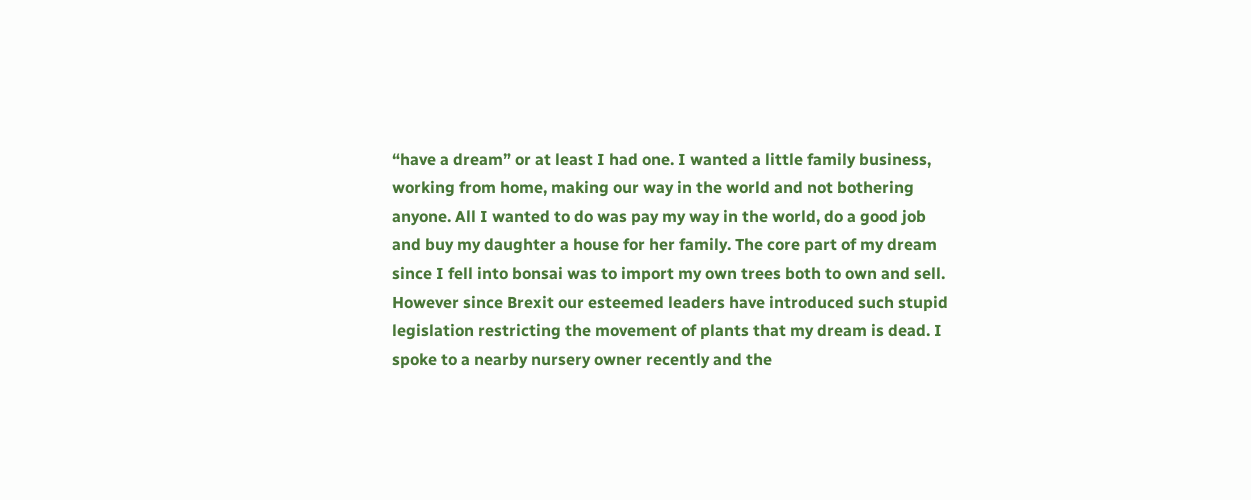“have a dream” or at least I had one. I wanted a little family business, working from home, making our way in the world and not bothering anyone. All I wanted to do was pay my way in the world, do a good job and buy my daughter a house for her family. The core part of my dream since I fell into bonsai was to import my own trees both to own and sell. However since Brexit our esteemed leaders have introduced such stupid legislation restricting the movement of plants that my dream is dead. I spoke to a nearby nursery owner recently and the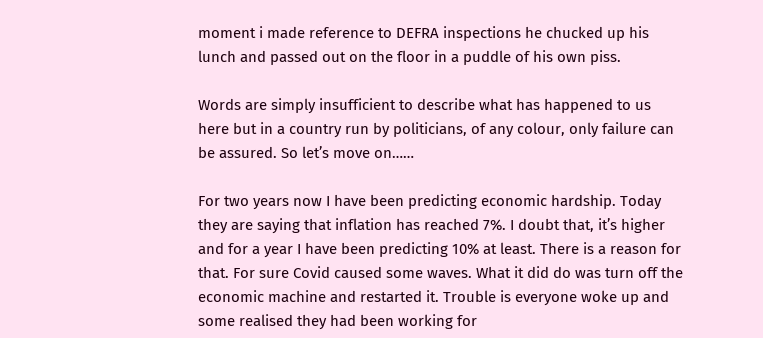moment i made reference to DEFRA inspections he chucked up his lunch and passed out on the floor in a puddle of his own piss.

Words are simply insufficient to describe what has happened to us here but in a country run by politicians, of any colour, only failure can be assured. So let’s move on……

For two years now I have been predicting economic hardship. Today they are saying that inflation has reached 7%. I doubt that, it’s higher and for a year I have been predicting 10% at least. There is a reason for that. For sure Covid caused some waves. What it did do was turn off the economic machine and restarted it. Trouble is everyone woke up and some realised they had been working for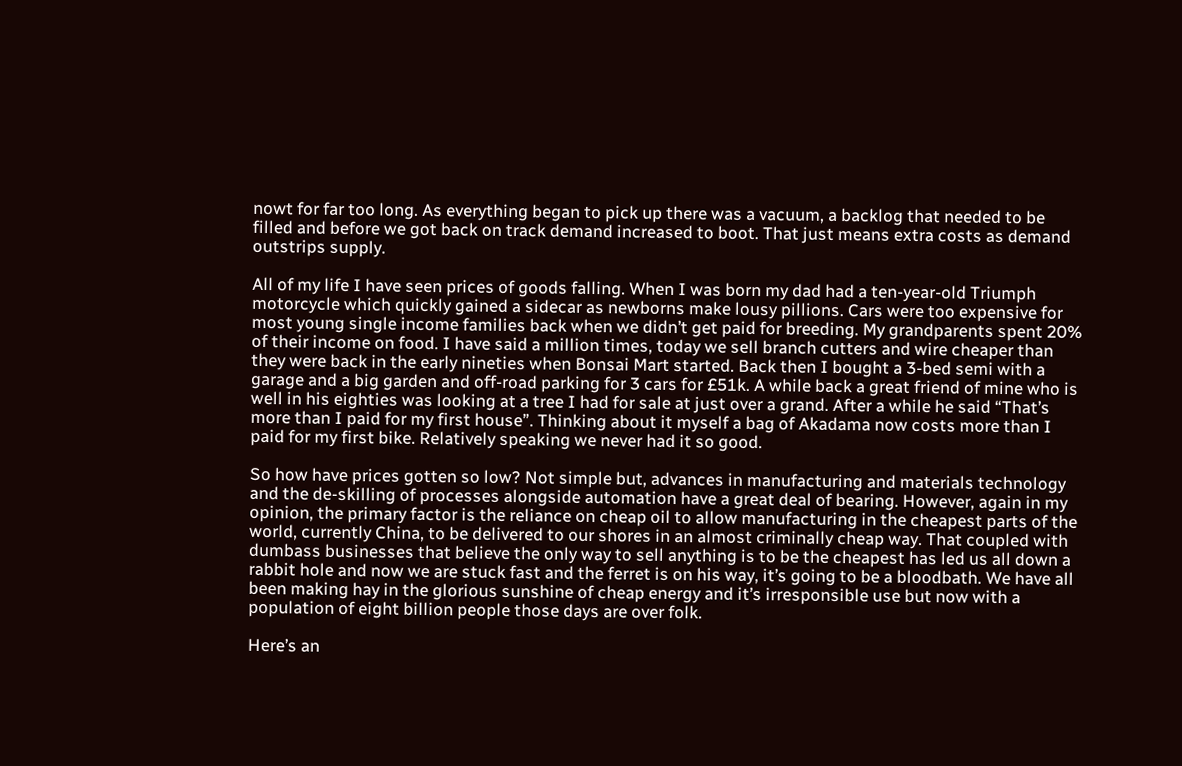nowt for far too long. As everything began to pick up there was a vacuum, a backlog that needed to be filled and before we got back on track demand increased to boot. That just means extra costs as demand outstrips supply.

All of my life I have seen prices of goods falling. When I was born my dad had a ten-year-old Triumph motorcycle which quickly gained a sidecar as newborns make lousy pillions. Cars were too expensive for most young single income families back when we didn’t get paid for breeding. My grandparents spent 20% of their income on food. I have said a million times, today we sell branch cutters and wire cheaper than they were back in the early nineties when Bonsai Mart started. Back then I bought a 3-bed semi with a garage and a big garden and off-road parking for 3 cars for £51k. A while back a great friend of mine who is well in his eighties was looking at a tree I had for sale at just over a grand. After a while he said “That’s more than I paid for my first house”. Thinking about it myself a bag of Akadama now costs more than I paid for my first bike. Relatively speaking we never had it so good.

So how have prices gotten so low? Not simple but, advances in manufacturing and materials technology and the de-skilling of processes alongside automation have a great deal of bearing. However, again in my opinion, the primary factor is the reliance on cheap oil to allow manufacturing in the cheapest parts of the world, currently China, to be delivered to our shores in an almost criminally cheap way. That coupled with dumbass businesses that believe the only way to sell anything is to be the cheapest has led us all down a rabbit hole and now we are stuck fast and the ferret is on his way, it’s going to be a bloodbath. We have all been making hay in the glorious sunshine of cheap energy and it’s irresponsible use but now with a population of eight billion people those days are over folk.

Here’s an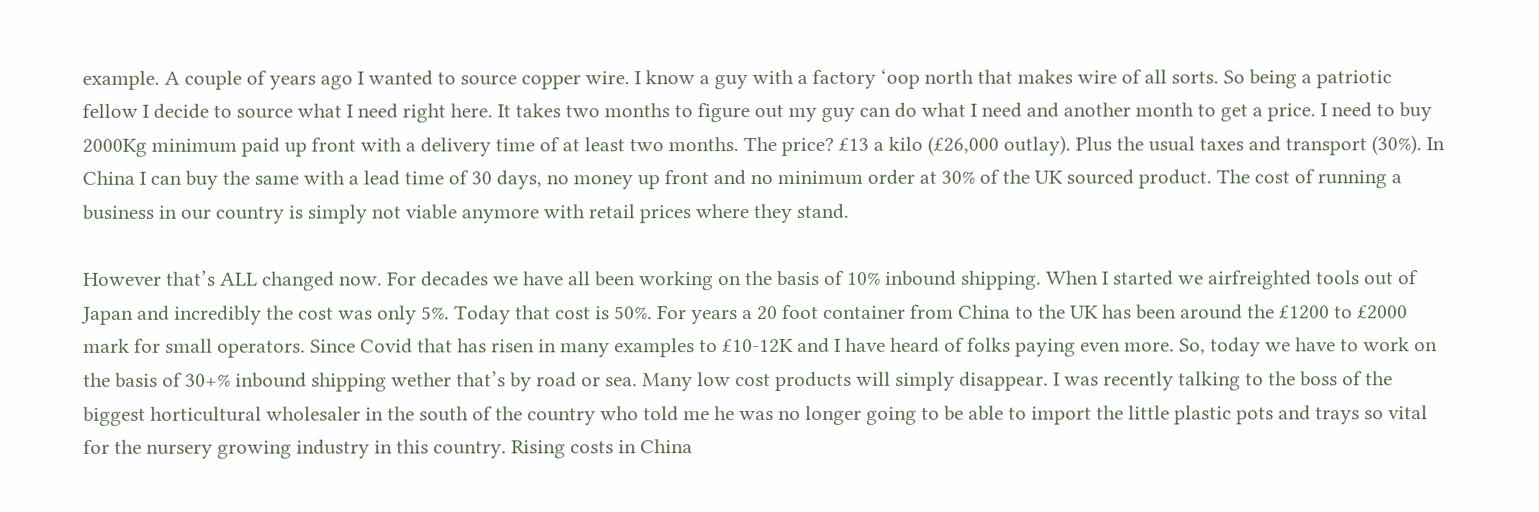example. A couple of years ago I wanted to source copper wire. I know a guy with a factory ‘oop north that makes wire of all sorts. So being a patriotic fellow I decide to source what I need right here. It takes two months to figure out my guy can do what I need and another month to get a price. I need to buy 2000Kg minimum paid up front with a delivery time of at least two months. The price? £13 a kilo (£26,000 outlay). Plus the usual taxes and transport (30%). In China I can buy the same with a lead time of 30 days, no money up front and no minimum order at 30% of the UK sourced product. The cost of running a business in our country is simply not viable anymore with retail prices where they stand.

However that’s ALL changed now. For decades we have all been working on the basis of 10% inbound shipping. When I started we airfreighted tools out of Japan and incredibly the cost was only 5%. Today that cost is 50%. For years a 20 foot container from China to the UK has been around the £1200 to £2000 mark for small operators. Since Covid that has risen in many examples to £10-12K and I have heard of folks paying even more. So, today we have to work on the basis of 30+% inbound shipping wether that’s by road or sea. Many low cost products will simply disappear. I was recently talking to the boss of the biggest horticultural wholesaler in the south of the country who told me he was no longer going to be able to import the little plastic pots and trays so vital for the nursery growing industry in this country. Rising costs in China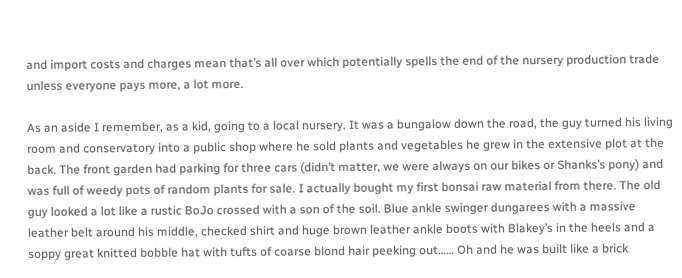and import costs and charges mean that’s all over which potentially spells the end of the nursery production trade unless everyone pays more, a lot more.

As an aside I remember, as a kid, going to a local nursery. It was a bungalow down the road, the guy turned his living room and conservatory into a public shop where he sold plants and vegetables he grew in the extensive plot at the back. The front garden had parking for three cars (didn’t matter, we were always on our bikes or Shanks’s pony) and was full of weedy pots of random plants for sale. I actually bought my first bonsai raw material from there. The old guy looked a lot like a rustic BoJo crossed with a son of the soil. Blue ankle swinger dungarees with a massive leather belt around his middle, checked shirt and huge brown leather ankle boots with Blakey’s in the heels and a soppy great knitted bobble hat with tufts of coarse blond hair peeking out…… Oh and he was built like a brick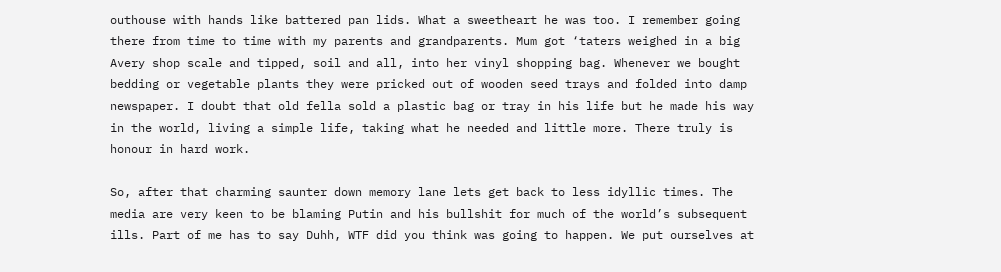outhouse with hands like battered pan lids. What a sweetheart he was too. I remember going there from time to time with my parents and grandparents. Mum got ‘taters weighed in a big Avery shop scale and tipped, soil and all, into her vinyl shopping bag. Whenever we bought bedding or vegetable plants they were pricked out of wooden seed trays and folded into damp newspaper. I doubt that old fella sold a plastic bag or tray in his life but he made his way in the world, living a simple life, taking what he needed and little more. There truly is honour in hard work.

So, after that charming saunter down memory lane lets get back to less idyllic times. The media are very keen to be blaming Putin and his bullshit for much of the world’s subsequent ills. Part of me has to say Duhh, WTF did you think was going to happen. We put ourselves at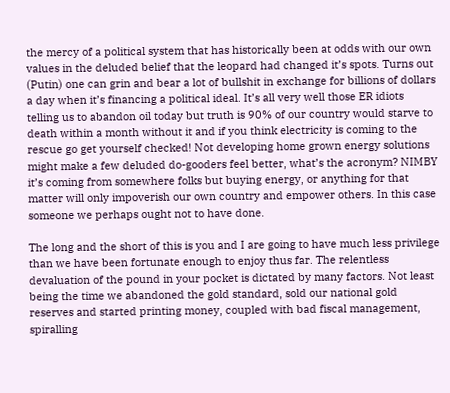the mercy of a political system that has historically been at odds with our own values in the deluded belief that the leopard had changed it’s spots. Turns out (Putin) one can grin and bear a lot of bullshit in exchange for billions of dollars a day when it’s financing a political ideal. It’s all very well those ER idiots telling us to abandon oil today but truth is 90% of our country would starve to death within a month without it and if you think electricity is coming to the rescue go get yourself checked! Not developing home grown energy solutions might make a few deluded do-gooders feel better, what’s the acronym? NIMBY it’s coming from somewhere folks but buying energy, or anything for that matter will only impoverish our own country and empower others. In this case someone we perhaps ought not to have done.

The long and the short of this is you and I are going to have much less privilege than we have been fortunate enough to enjoy thus far. The relentless devaluation of the pound in your pocket is dictated by many factors. Not least being the time we abandoned the gold standard, sold our national gold reserves and started printing money, coupled with bad fiscal management, spiralling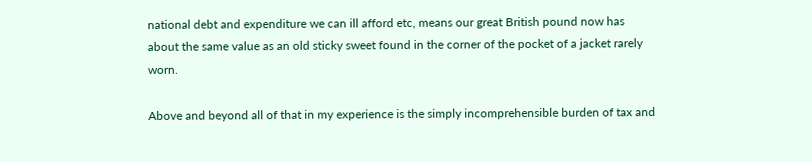national debt and expenditure we can ill afford etc, means our great British pound now has about the same value as an old sticky sweet found in the corner of the pocket of a jacket rarely worn.

Above and beyond all of that in my experience is the simply incomprehensible burden of tax and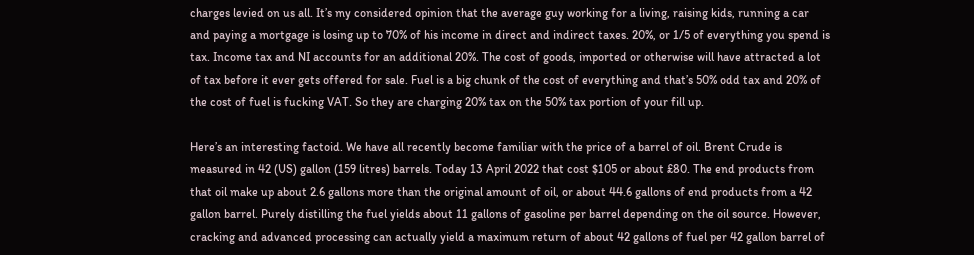charges levied on us all. It’s my considered opinion that the average guy working for a living, raising kids, running a car and paying a mortgage is losing up to 70% of his income in direct and indirect taxes. 20%, or 1/5 of everything you spend is tax. Income tax and NI accounts for an additional 20%. The cost of goods, imported or otherwise will have attracted a lot of tax before it ever gets offered for sale. Fuel is a big chunk of the cost of everything and that’s 50% odd tax and 20% of the cost of fuel is fucking VAT. So they are charging 20% tax on the 50% tax portion of your fill up.

Here’s an interesting factoid. We have all recently become familiar with the price of a barrel of oil. Brent Crude is measured in 42 (US) gallon (159 litres) barrels. Today 13 April 2022 that cost $105 or about £80. The end products from that oil make up about 2.6 gallons more than the original amount of oil, or about 44.6 gallons of end products from a 42 gallon barrel. Purely distilling the fuel yields about 11 gallons of gasoline per barrel depending on the oil source. However, cracking and advanced processing can actually yield a maximum return of about 42 gallons of fuel per 42 gallon barrel of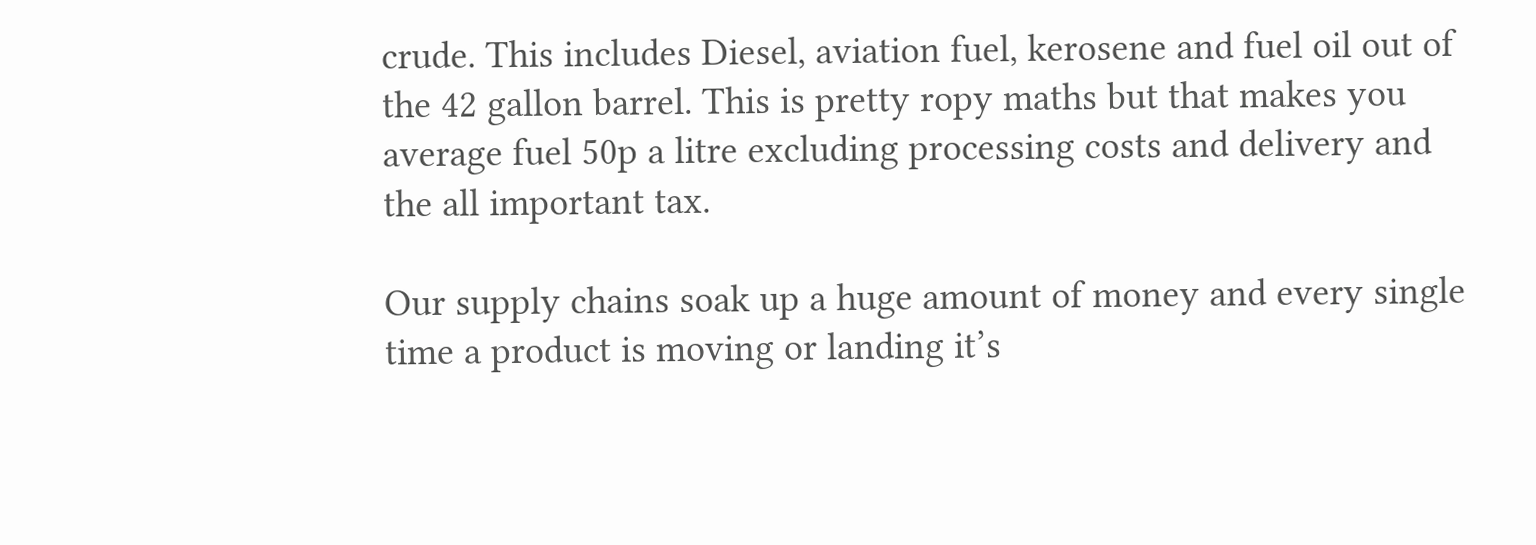crude. This includes Diesel, aviation fuel, kerosene and fuel oil out of the 42 gallon barrel. This is pretty ropy maths but that makes you average fuel 50p a litre excluding processing costs and delivery and the all important tax.

Our supply chains soak up a huge amount of money and every single time a product is moving or landing it’s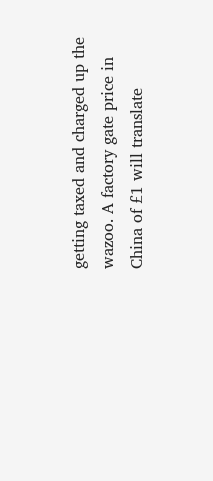getting taxed and charged up the wazoo. A factory gate price in China of £1 will translate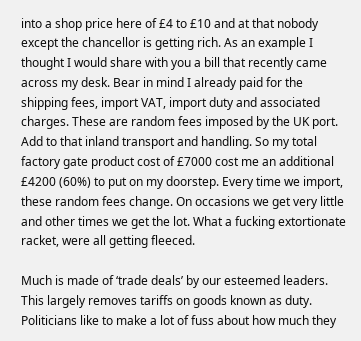into a shop price here of £4 to £10 and at that nobody except the chancellor is getting rich. As an example I thought I would share with you a bill that recently came across my desk. Bear in mind I already paid for the shipping fees, import VAT, import duty and associated charges. These are random fees imposed by the UK port. Add to that inland transport and handling. So my total factory gate product cost of £7000 cost me an additional £4200 (60%) to put on my doorstep. Every time we import, these random fees change. On occasions we get very little and other times we get the lot. What a fucking extortionate racket, were all getting fleeced.

Much is made of ‘trade deals’ by our esteemed leaders. This largely removes tariffs on goods known as duty. Politicians like to make a lot of fuss about how much they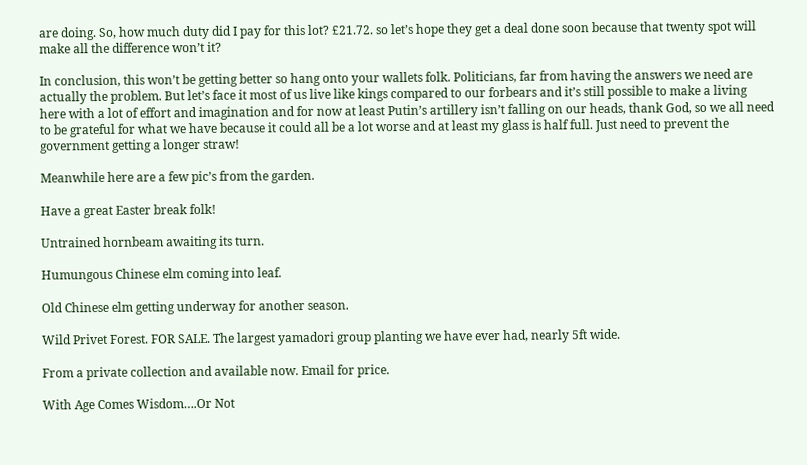are doing. So, how much duty did I pay for this lot? £21.72. so let’s hope they get a deal done soon because that twenty spot will make all the difference won’t it?

In conclusion, this won’t be getting better so hang onto your wallets folk. Politicians, far from having the answers we need are actually the problem. But let’s face it most of us live like kings compared to our forbears and it’s still possible to make a living here with a lot of effort and imagination and for now at least Putin’s artillery isn’t falling on our heads, thank God, so we all need to be grateful for what we have because it could all be a lot worse and at least my glass is half full. Just need to prevent the government getting a longer straw!

Meanwhile here are a few pic’s from the garden.

Have a great Easter break folk!

Untrained hornbeam awaiting its turn.

Humungous Chinese elm coming into leaf.

Old Chinese elm getting underway for another season.

Wild Privet Forest. FOR SALE. The largest yamadori group planting we have ever had, nearly 5ft wide.

From a private collection and available now. Email for price.

With Age Comes Wisdom….Or Not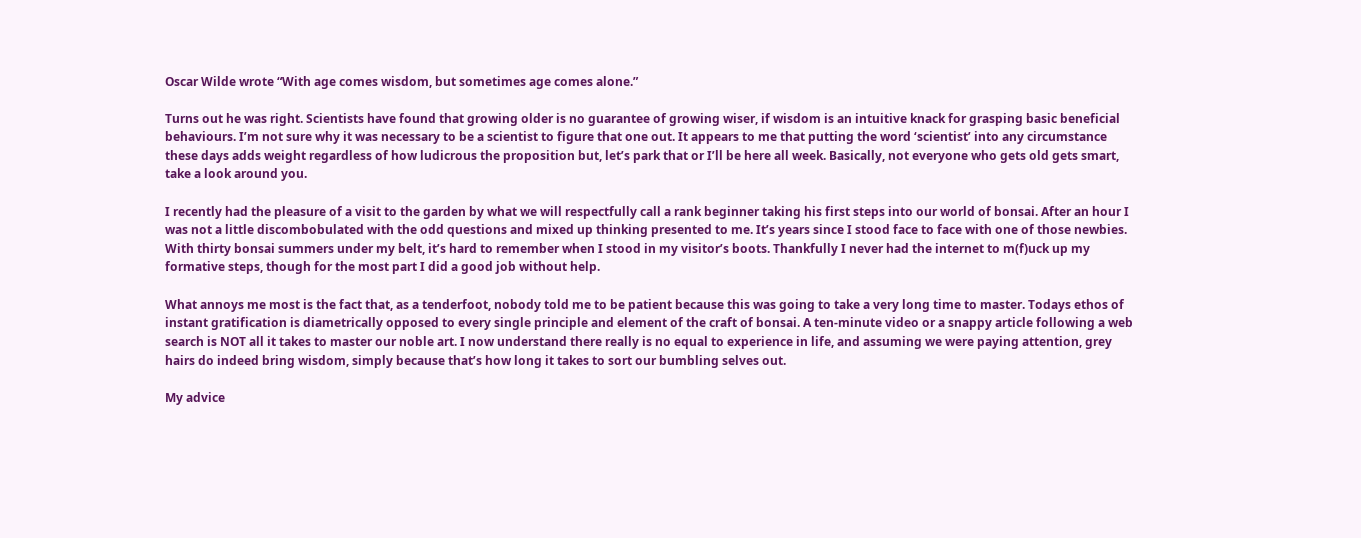Oscar Wilde wrote “With age comes wisdom, but sometimes age comes alone.”

Turns out he was right. Scientists have found that growing older is no guarantee of growing wiser, if wisdom is an intuitive knack for grasping basic beneficial behaviours. I’m not sure why it was necessary to be a scientist to figure that one out. It appears to me that putting the word ‘scientist’ into any circumstance these days adds weight regardless of how ludicrous the proposition but, let’s park that or I’ll be here all week. Basically, not everyone who gets old gets smart, take a look around you.

I recently had the pleasure of a visit to the garden by what we will respectfully call a rank beginner taking his first steps into our world of bonsai. After an hour I was not a little discombobulated with the odd questions and mixed up thinking presented to me. It’s years since I stood face to face with one of those newbies. With thirty bonsai summers under my belt, it’s hard to remember when I stood in my visitor’s boots. Thankfully I never had the internet to m(f)uck up my formative steps, though for the most part I did a good job without help.

What annoys me most is the fact that, as a tenderfoot, nobody told me to be patient because this was going to take a very long time to master. Todays ethos of instant gratification is diametrically opposed to every single principle and element of the craft of bonsai. A ten-minute video or a snappy article following a web search is NOT all it takes to master our noble art. I now understand there really is no equal to experience in life, and assuming we were paying attention, grey hairs do indeed bring wisdom, simply because that’s how long it takes to sort our bumbling selves out.

My advice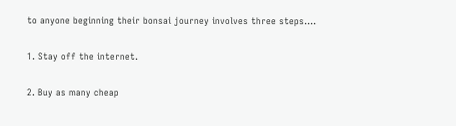to anyone beginning their bonsai journey involves three steps….

1. Stay off the internet.

2. Buy as many cheap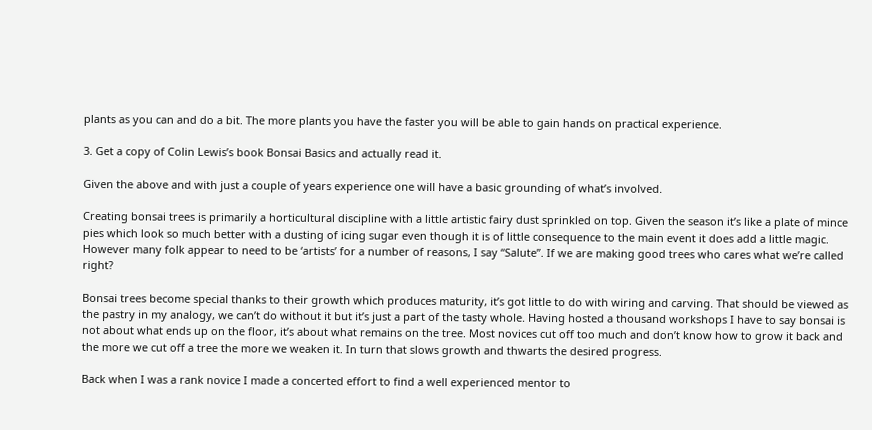plants as you can and do a bit. The more plants you have the faster you will be able to gain hands on practical experience.

3. Get a copy of Colin Lewis’s book Bonsai Basics and actually read it.

Given the above and with just a couple of years experience one will have a basic grounding of what’s involved.

Creating bonsai trees is primarily a horticultural discipline with a little artistic fairy dust sprinkled on top. Given the season it’s like a plate of mince pies which look so much better with a dusting of icing sugar even though it is of little consequence to the main event it does add a little magic. However many folk appear to need to be ‘artists’ for a number of reasons, I say “Salute”. If we are making good trees who cares what we’re called right?

Bonsai trees become special thanks to their growth which produces maturity, it’s got little to do with wiring and carving. That should be viewed as the pastry in my analogy, we can’t do without it but it’s just a part of the tasty whole. Having hosted a thousand workshops I have to say bonsai is not about what ends up on the floor, it’s about what remains on the tree. Most novices cut off too much and don’t know how to grow it back and the more we cut off a tree the more we weaken it. In turn that slows growth and thwarts the desired progress.

Back when I was a rank novice I made a concerted effort to find a well experienced mentor to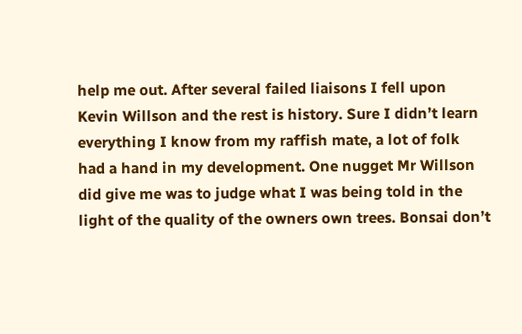help me out. After several failed liaisons I fell upon Kevin Willson and the rest is history. Sure I didn’t learn everything I know from my raffish mate, a lot of folk had a hand in my development. One nugget Mr Willson did give me was to judge what I was being told in the light of the quality of the owners own trees. Bonsai don’t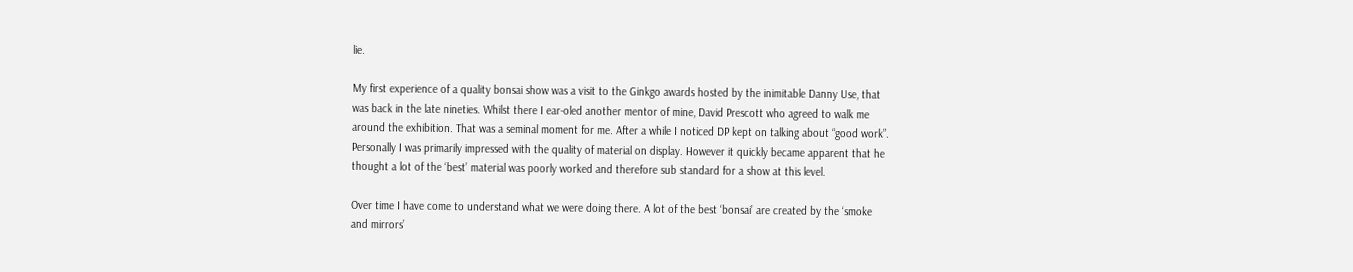lie.

My first experience of a quality bonsai show was a visit to the Ginkgo awards hosted by the inimitable Danny Use, that was back in the late nineties. Whilst there I ear-oled another mentor of mine, David Prescott who agreed to walk me around the exhibition. That was a seminal moment for me. After a while I noticed DP kept on talking about “good work”. Personally I was primarily impressed with the quality of material on display. However it quickly became apparent that he thought a lot of the ‘best’ material was poorly worked and therefore sub standard for a show at this level.

Over time I have come to understand what we were doing there. A lot of the best ‘bonsai’ are created by the ‘smoke and mirrors’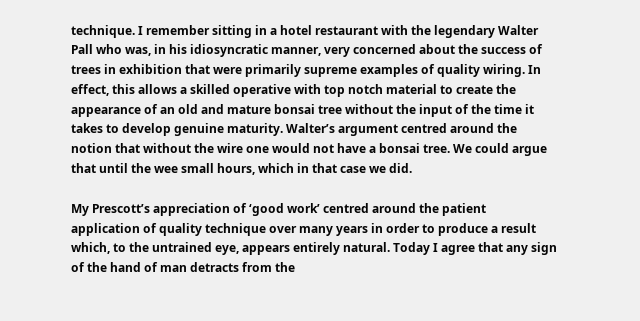technique. I remember sitting in a hotel restaurant with the legendary Walter Pall who was, in his idiosyncratic manner, very concerned about the success of trees in exhibition that were primarily supreme examples of quality wiring. In effect, this allows a skilled operative with top notch material to create the appearance of an old and mature bonsai tree without the input of the time it takes to develop genuine maturity. Walter’s argument centred around the notion that without the wire one would not have a bonsai tree. We could argue that until the wee small hours, which in that case we did.

My Prescott’s appreciation of ‘good work’ centred around the patient application of quality technique over many years in order to produce a result which, to the untrained eye, appears entirely natural. Today I agree that any sign of the hand of man detracts from the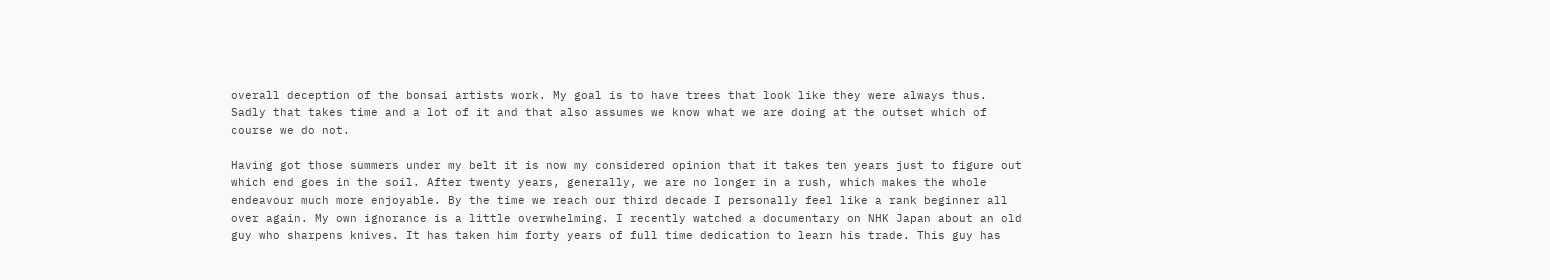overall deception of the bonsai artists work. My goal is to have trees that look like they were always thus. Sadly that takes time and a lot of it and that also assumes we know what we are doing at the outset which of course we do not.

Having got those summers under my belt it is now my considered opinion that it takes ten years just to figure out which end goes in the soil. After twenty years, generally, we are no longer in a rush, which makes the whole endeavour much more enjoyable. By the time we reach our third decade I personally feel like a rank beginner all over again. My own ignorance is a little overwhelming. I recently watched a documentary on NHK Japan about an old guy who sharpens knives. It has taken him forty years of full time dedication to learn his trade. This guy has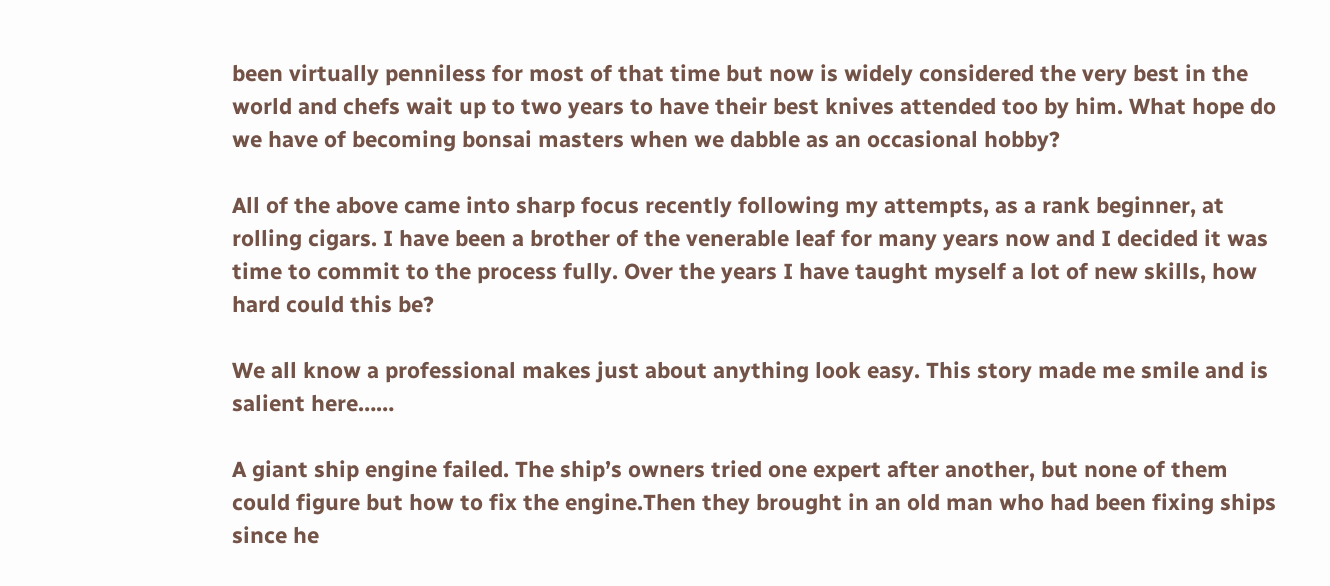been virtually penniless for most of that time but now is widely considered the very best in the world and chefs wait up to two years to have their best knives attended too by him. What hope do we have of becoming bonsai masters when we dabble as an occasional hobby?

All of the above came into sharp focus recently following my attempts, as a rank beginner, at rolling cigars. I have been a brother of the venerable leaf for many years now and I decided it was time to commit to the process fully. Over the years I have taught myself a lot of new skills, how hard could this be?

We all know a professional makes just about anything look easy. This story made me smile and is salient here……

A giant ship engine failed. The ship’s owners tried one expert after another, but none of them could figure but how to fix the engine.Then they brought in an old man who had been fixing ships since he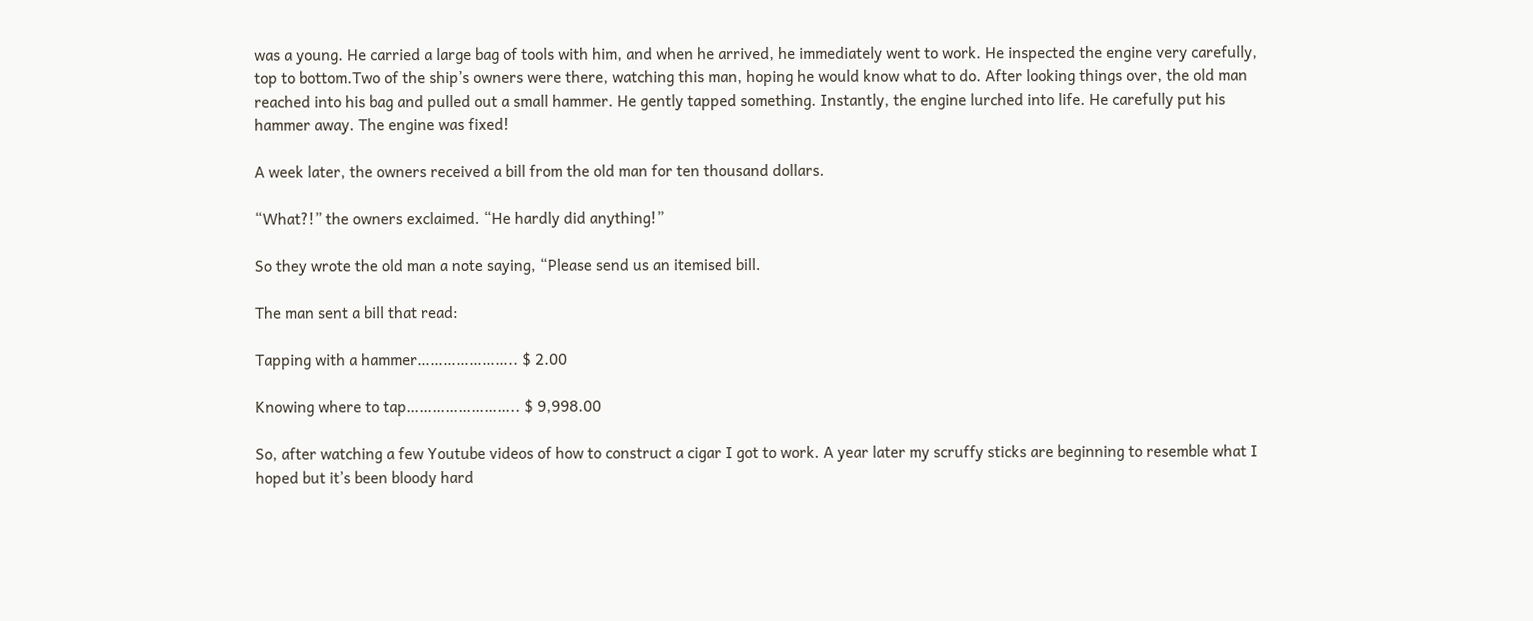was a young. He carried a large bag of tools with him, and when he arrived, he immediately went to work. He inspected the engine very carefully, top to bottom.Two of the ship’s owners were there, watching this man, hoping he would know what to do. After looking things over, the old man reached into his bag and pulled out a small hammer. He gently tapped something. Instantly, the engine lurched into life. He carefully put his hammer away. The engine was fixed!

A week later, the owners received a bill from the old man for ten thousand dollars.

“What?!” the owners exclaimed. “He hardly did anything!”

So they wrote the old man a note saying, “Please send us an itemised bill.

The man sent a bill that read:

Tapping with a hammer………………….. $ 2.00

Knowing where to tap…………………….. $ 9,998.00

So, after watching a few Youtube videos of how to construct a cigar I got to work. A year later my scruffy sticks are beginning to resemble what I hoped but it’s been bloody hard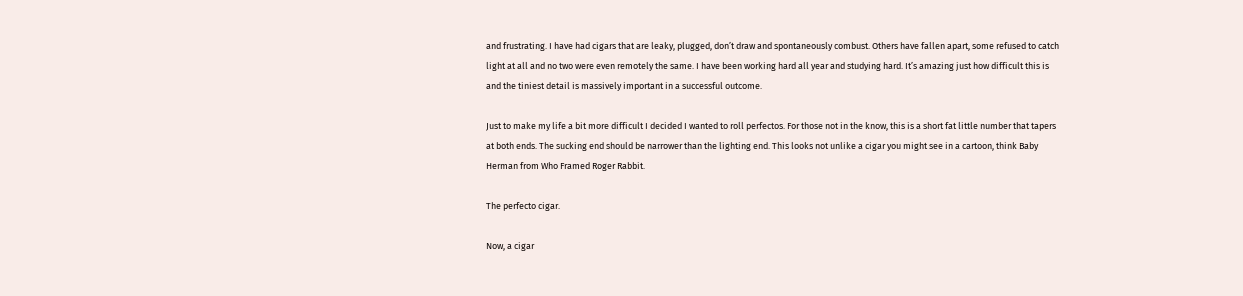and frustrating. I have had cigars that are leaky, plugged, don’t draw and spontaneously combust. Others have fallen apart, some refused to catch light at all and no two were even remotely the same. I have been working hard all year and studying hard. It’s amazing just how difficult this is and the tiniest detail is massively important in a successful outcome.

Just to make my life a bit more difficult I decided I wanted to roll perfectos. For those not in the know, this is a short fat little number that tapers at both ends. The sucking end should be narrower than the lighting end. This looks not unlike a cigar you might see in a cartoon, think Baby Herman from Who Framed Roger Rabbit.

The perfecto cigar.

Now, a cigar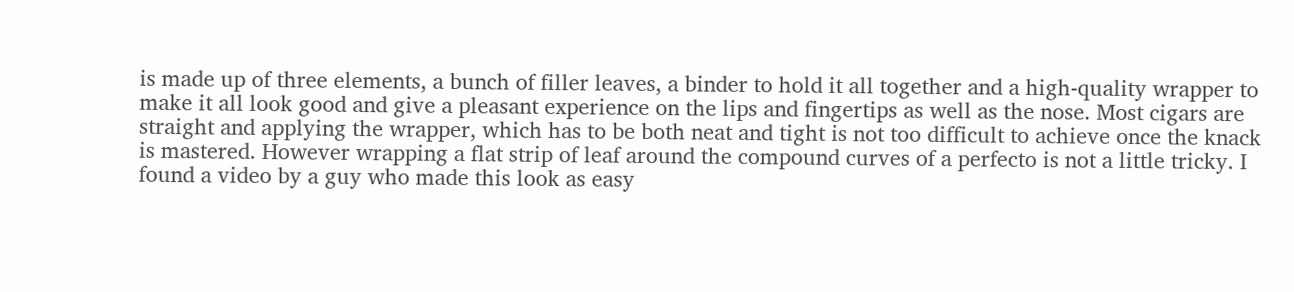is made up of three elements, a bunch of filler leaves, a binder to hold it all together and a high-quality wrapper to make it all look good and give a pleasant experience on the lips and fingertips as well as the nose. Most cigars are straight and applying the wrapper, which has to be both neat and tight is not too difficult to achieve once the knack is mastered. However wrapping a flat strip of leaf around the compound curves of a perfecto is not a little tricky. I found a video by a guy who made this look as easy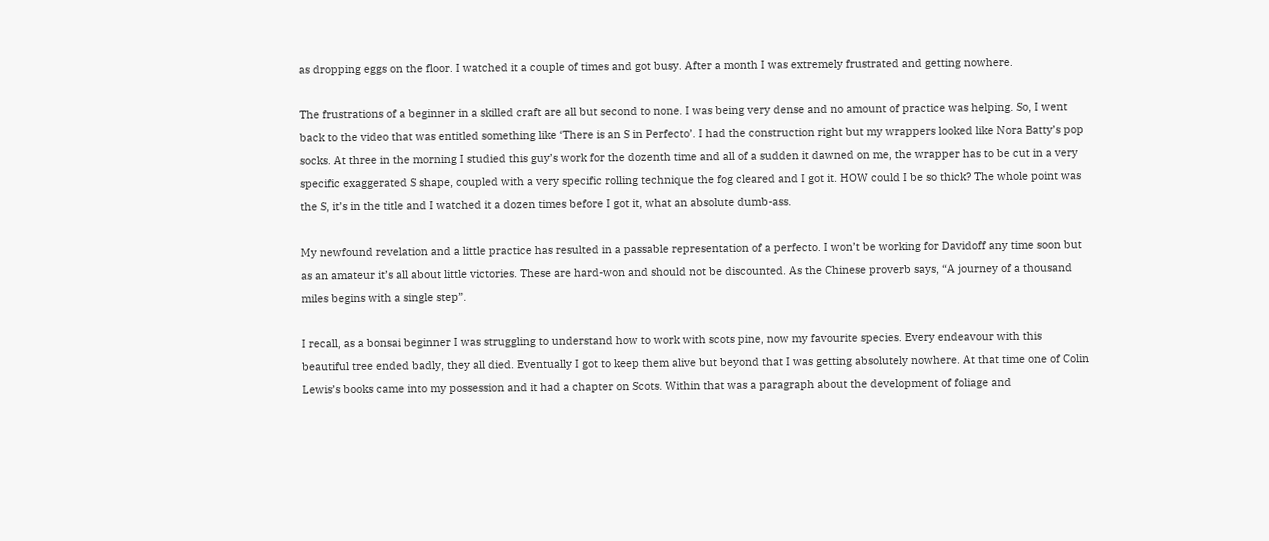as dropping eggs on the floor. I watched it a couple of times and got busy. After a month I was extremely frustrated and getting nowhere.

The frustrations of a beginner in a skilled craft are all but second to none. I was being very dense and no amount of practice was helping. So, I went back to the video that was entitled something like ‘There is an S in Perfecto’. I had the construction right but my wrappers looked like Nora Batty’s pop socks. At three in the morning I studied this guy’s work for the dozenth time and all of a sudden it dawned on me, the wrapper has to be cut in a very specific exaggerated S shape, coupled with a very specific rolling technique the fog cleared and I got it. HOW could I be so thick? The whole point was the S, it’s in the title and I watched it a dozen times before I got it, what an absolute dumb-ass.

My newfound revelation and a little practice has resulted in a passable representation of a perfecto. I won’t be working for Davidoff any time soon but as an amateur it’s all about little victories. These are hard-won and should not be discounted. As the Chinese proverb says, “A journey of a thousand miles begins with a single step”.

I recall, as a bonsai beginner I was struggling to understand how to work with scots pine, now my favourite species. Every endeavour with this beautiful tree ended badly, they all died. Eventually I got to keep them alive but beyond that I was getting absolutely nowhere. At that time one of Colin Lewis’s books came into my possession and it had a chapter on Scots. Within that was a paragraph about the development of foliage and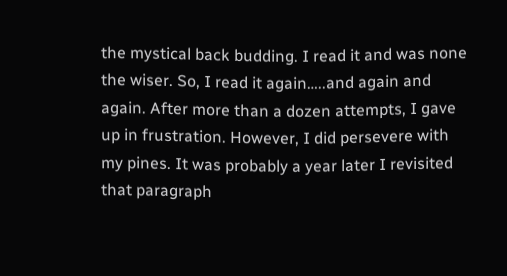the mystical back budding. I read it and was none the wiser. So, I read it again…..and again and again. After more than a dozen attempts, I gave up in frustration. However, I did persevere with my pines. It was probably a year later I revisited that paragraph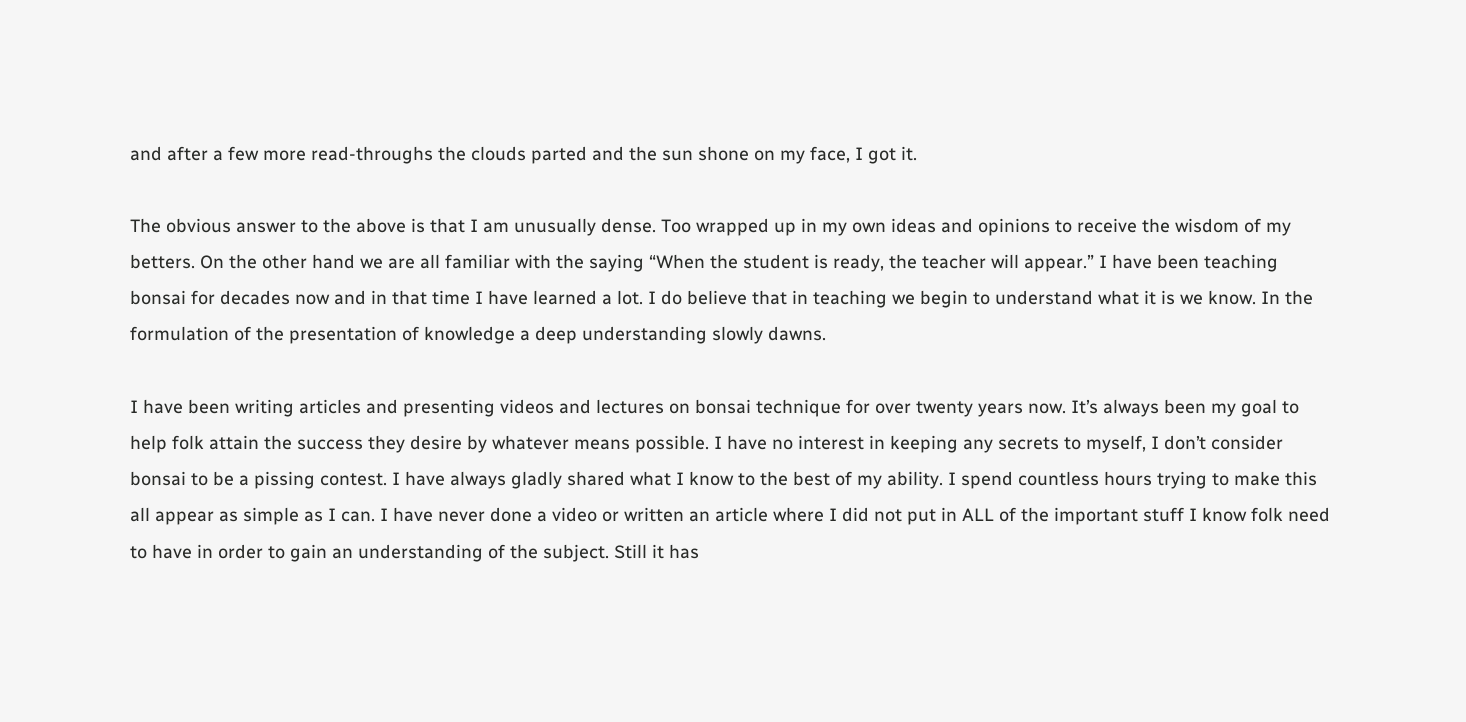and after a few more read-throughs the clouds parted and the sun shone on my face, I got it.

The obvious answer to the above is that I am unusually dense. Too wrapped up in my own ideas and opinions to receive the wisdom of my betters. On the other hand we are all familiar with the saying “When the student is ready, the teacher will appear.” I have been teaching bonsai for decades now and in that time I have learned a lot. I do believe that in teaching we begin to understand what it is we know. In the formulation of the presentation of knowledge a deep understanding slowly dawns.

I have been writing articles and presenting videos and lectures on bonsai technique for over twenty years now. It’s always been my goal to help folk attain the success they desire by whatever means possible. I have no interest in keeping any secrets to myself, I don’t consider bonsai to be a pissing contest. I have always gladly shared what I know to the best of my ability. I spend countless hours trying to make this all appear as simple as I can. I have never done a video or written an article where I did not put in ALL of the important stuff I know folk need to have in order to gain an understanding of the subject. Still it has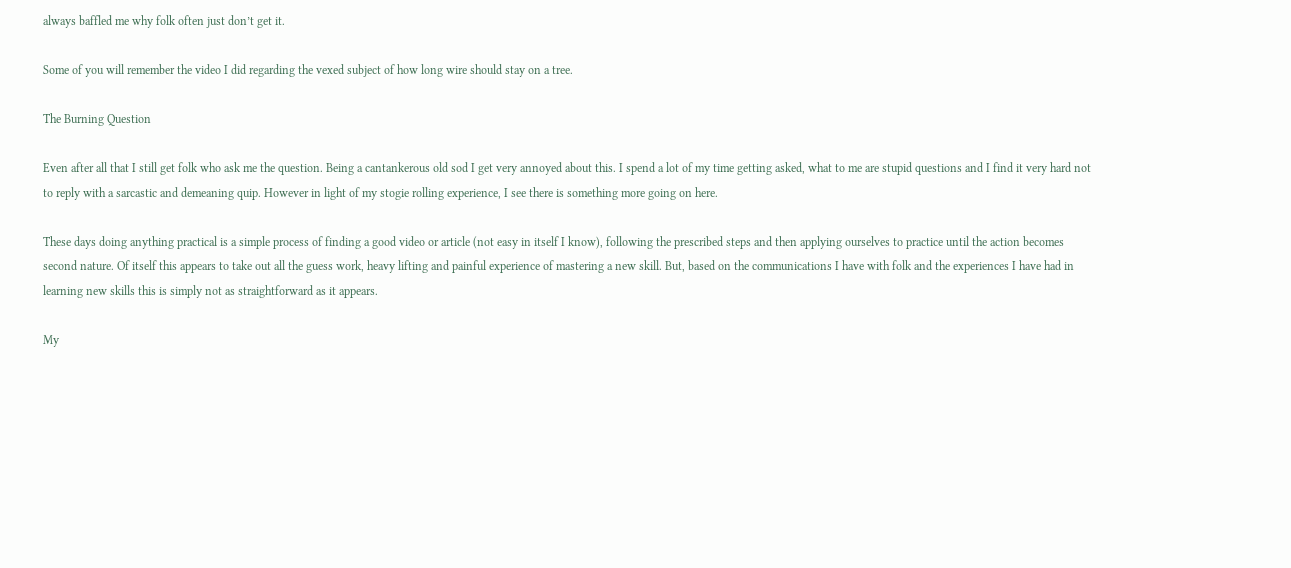always baffled me why folk often just don’t get it.

Some of you will remember the video I did regarding the vexed subject of how long wire should stay on a tree.

The Burning Question

Even after all that I still get folk who ask me the question. Being a cantankerous old sod I get very annoyed about this. I spend a lot of my time getting asked, what to me are stupid questions and I find it very hard not to reply with a sarcastic and demeaning quip. However in light of my stogie rolling experience, I see there is something more going on here.

These days doing anything practical is a simple process of finding a good video or article (not easy in itself I know), following the prescribed steps and then applying ourselves to practice until the action becomes second nature. Of itself this appears to take out all the guess work, heavy lifting and painful experience of mastering a new skill. But, based on the communications I have with folk and the experiences I have had in learning new skills this is simply not as straightforward as it appears.

My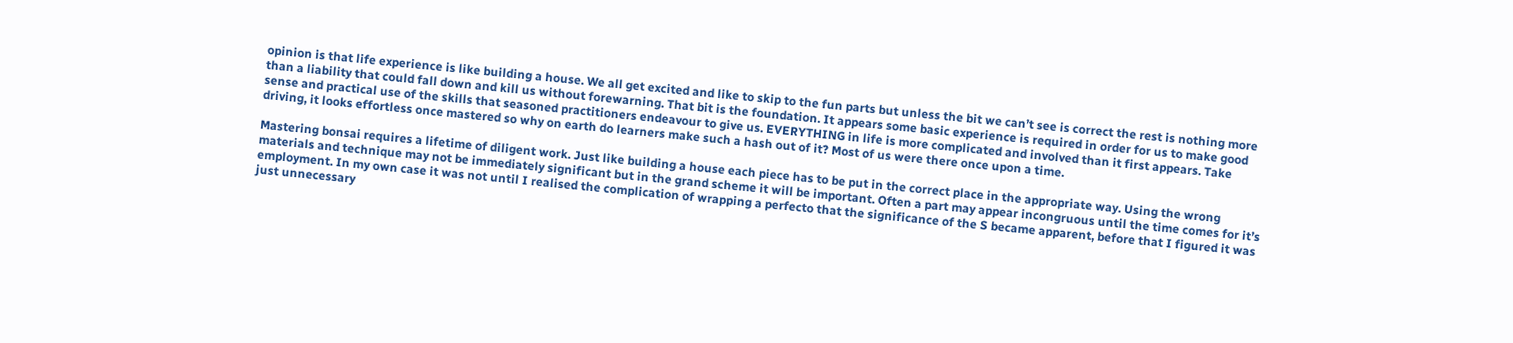opinion is that life experience is like building a house. We all get excited and like to skip to the fun parts but unless the bit we can’t see is correct the rest is nothing more than a liability that could fall down and kill us without forewarning. That bit is the foundation. It appears some basic experience is required in order for us to make good sense and practical use of the skills that seasoned practitioners endeavour to give us. EVERYTHING in life is more complicated and involved than it first appears. Take driving, it looks effortless once mastered so why on earth do learners make such a hash out of it? Most of us were there once upon a time.

Mastering bonsai requires a lifetime of diligent work. Just like building a house each piece has to be put in the correct place in the appropriate way. Using the wrong materials and technique may not be immediately significant but in the grand scheme it will be important. Often a part may appear incongruous until the time comes for it’s employment. In my own case it was not until I realised the complication of wrapping a perfecto that the significance of the S became apparent, before that I figured it was just unnecessary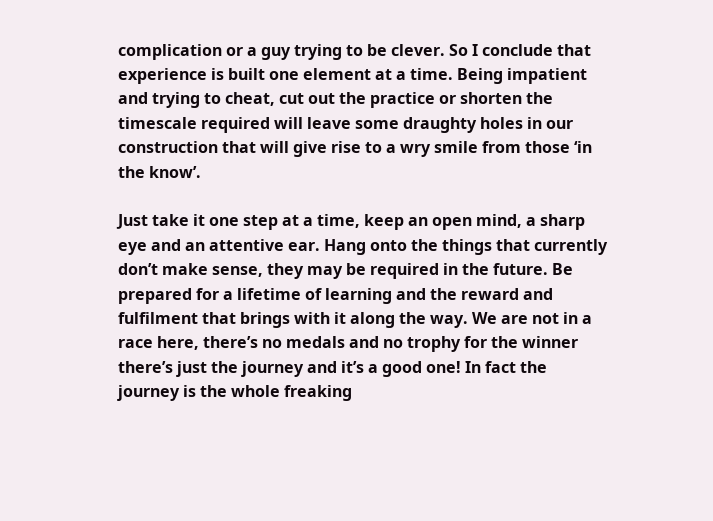complication or a guy trying to be clever. So I conclude that experience is built one element at a time. Being impatient and trying to cheat, cut out the practice or shorten the timescale required will leave some draughty holes in our construction that will give rise to a wry smile from those ‘in the know’.

Just take it one step at a time, keep an open mind, a sharp eye and an attentive ear. Hang onto the things that currently don’t make sense, they may be required in the future. Be prepared for a lifetime of learning and the reward and fulfilment that brings with it along the way. We are not in a race here, there’s no medals and no trophy for the winner there’s just the journey and it’s a good one! In fact the journey is the whole freaking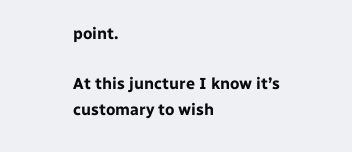point.

At this juncture I know it’s customary to wish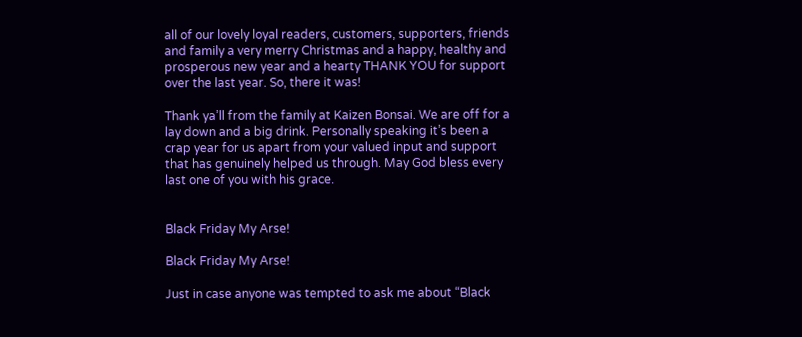all of our lovely loyal readers, customers, supporters, friends and family a very merry Christmas and a happy, healthy and prosperous new year and a hearty THANK YOU for support over the last year. So, there it was!

Thank ya’ll from the family at Kaizen Bonsai. We are off for a lay down and a big drink. Personally speaking it’s been a crap year for us apart from your valued input and support that has genuinely helped us through. May God bless every last one of you with his grace.


Black Friday My Arse!

Black Friday My Arse!

Just in case anyone was tempted to ask me about “Black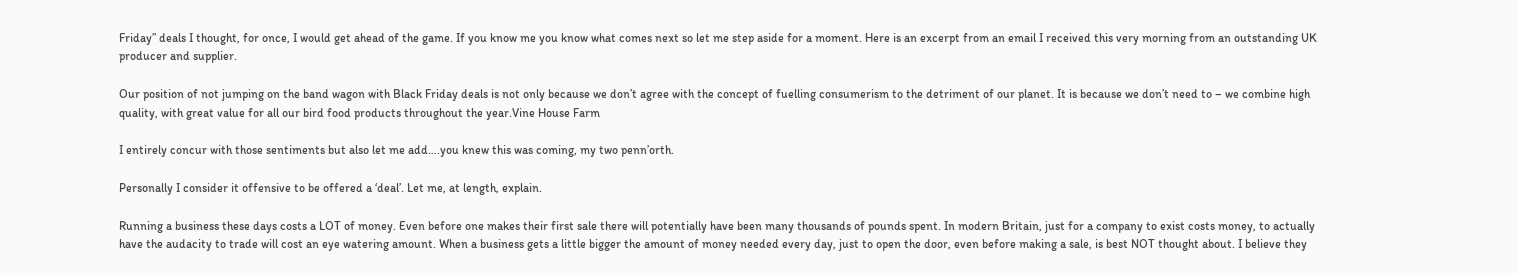Friday” deals I thought, for once, I would get ahead of the game. If you know me you know what comes next so let me step aside for a moment. Here is an excerpt from an email I received this very morning from an outstanding UK producer and supplier.

Our position of not jumping on the band wagon with Black Friday deals is not only because we don’t agree with the concept of fuelling consumerism to the detriment of our planet. It is because we don’t need to – we combine high quality, with great value for all our bird food products throughout the year.Vine House Farm

I entirely concur with those sentiments but also let me add….you knew this was coming, my two penn’orth.

Personally I consider it offensive to be offered a ‘deal’. Let me, at length, explain.

Running a business these days costs a LOT of money. Even before one makes their first sale there will potentially have been many thousands of pounds spent. In modern Britain, just for a company to exist costs money, to actually have the audacity to trade will cost an eye watering amount. When a business gets a little bigger the amount of money needed every day, just to open the door, even before making a sale, is best NOT thought about. I believe they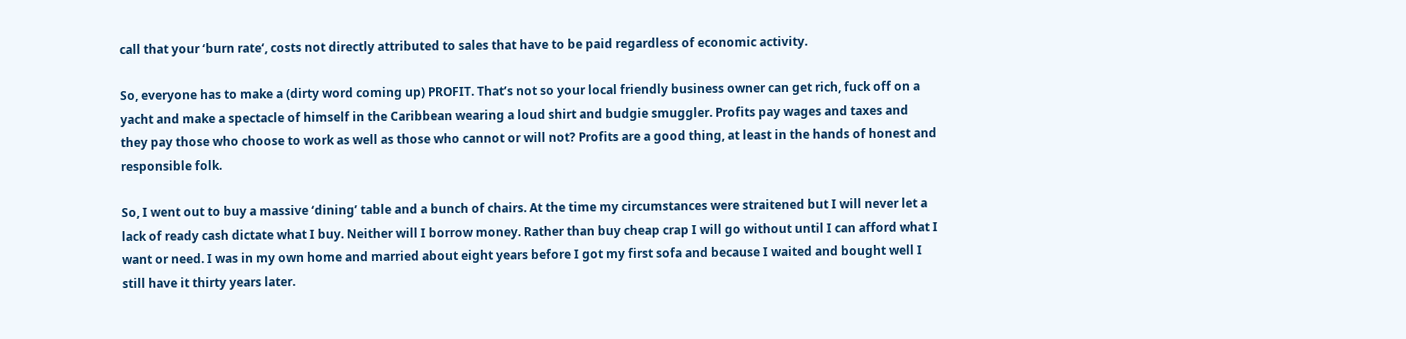call that your ‘burn rate‘, costs not directly attributed to sales that have to be paid regardless of economic activity.

So, everyone has to make a (dirty word coming up) PROFIT. That’s not so your local friendly business owner can get rich, fuck off on a yacht and make a spectacle of himself in the Caribbean wearing a loud shirt and budgie smuggler. Profits pay wages and taxes and they pay those who choose to work as well as those who cannot or will not? Profits are a good thing, at least in the hands of honest and responsible folk.

So, I went out to buy a massive ‘dining’ table and a bunch of chairs. At the time my circumstances were straitened but I will never let a lack of ready cash dictate what I buy. Neither will I borrow money. Rather than buy cheap crap I will go without until I can afford what I want or need. I was in my own home and married about eight years before I got my first sofa and because I waited and bought well I still have it thirty years later.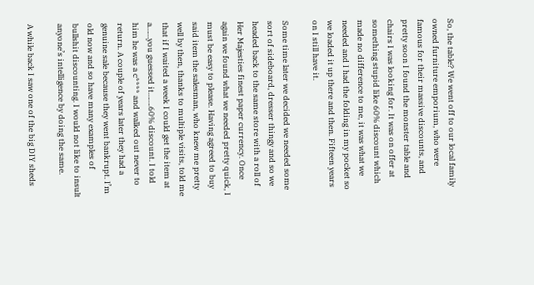So, the table? We went off to our local family owned furniture emporium, who were famous for their massive discounts, and pretty soon I found the monster table and chairs I was looking for. It was on offer at something stupid like 60% discount which made no difference to me, it was what we needed and I had the folding in my pocket so we loaded it up there and then. Fifteen years on I still have it.

Some time later we decided we needed some sort of sideboard, dresser thingy and so we headed back to the same store with a roll of Her Majesties finest paper currency. Once again we found what we needed pretty quick, I must be easy to please. Having agreed to buy said item the salesman, who knew me pretty well by then, thanks to multiple visits, told me that if I waited a week I could get the item at a……you guessed it…….60% discount. I told him he was a c**** and walked out never to return. A couple of years later they had a genuine sale because they went bankrupt. I’m old now and so have many examples of bullshit discounting. I would not like to insult anyone’s intelligence by doing the same.

A while back I saw one of the big DIY sheds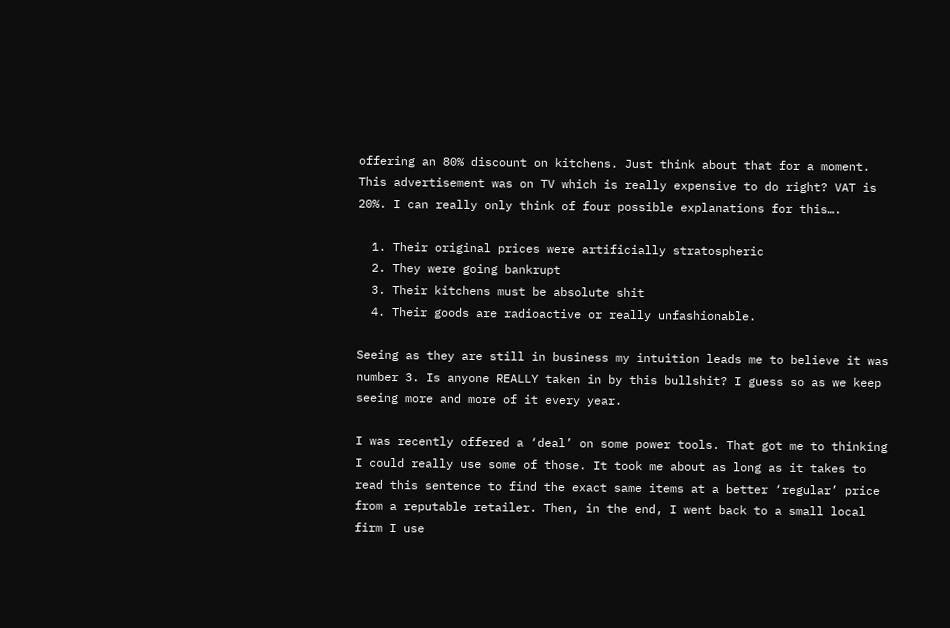offering an 80% discount on kitchens. Just think about that for a moment. This advertisement was on TV which is really expensive to do right? VAT is 20%. I can really only think of four possible explanations for this….

  1. Their original prices were artificially stratospheric
  2. They were going bankrupt
  3. Their kitchens must be absolute shit
  4. Their goods are radioactive or really unfashionable.

Seeing as they are still in business my intuition leads me to believe it was number 3. Is anyone REALLY taken in by this bullshit? I guess so as we keep seeing more and more of it every year.

I was recently offered a ‘deal’ on some power tools. That got me to thinking I could really use some of those. It took me about as long as it takes to read this sentence to find the exact same items at a better ‘regular’ price from a reputable retailer. Then, in the end, I went back to a small local firm I use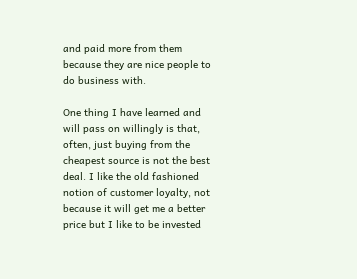and paid more from them because they are nice people to do business with.

One thing I have learned and will pass on willingly is that, often, just buying from the cheapest source is not the best deal. I like the old fashioned notion of customer loyalty, not because it will get me a better price but I like to be invested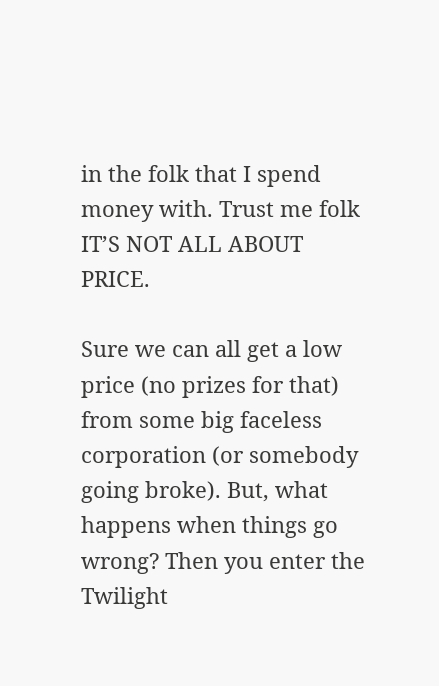in the folk that I spend money with. Trust me folk IT’S NOT ALL ABOUT PRICE.

Sure we can all get a low price (no prizes for that) from some big faceless corporation (or somebody going broke). But, what happens when things go wrong? Then you enter the Twilight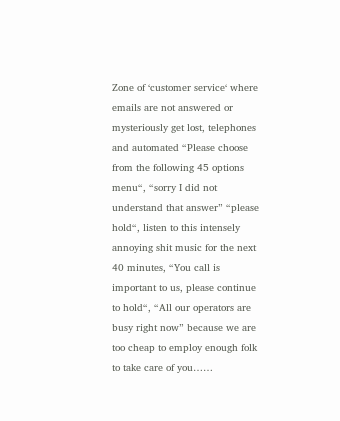Zone of ‘customer service‘ where emails are not answered or mysteriously get lost, telephones and automated “Please choose from the following 45 options menu“, “sorry I did not understand that answer” “please hold“, listen to this intensely annoying shit music for the next 40 minutes, “You call is important to us, please continue to hold“, “All our operators are busy right now” because we are too cheap to employ enough folk to take care of you……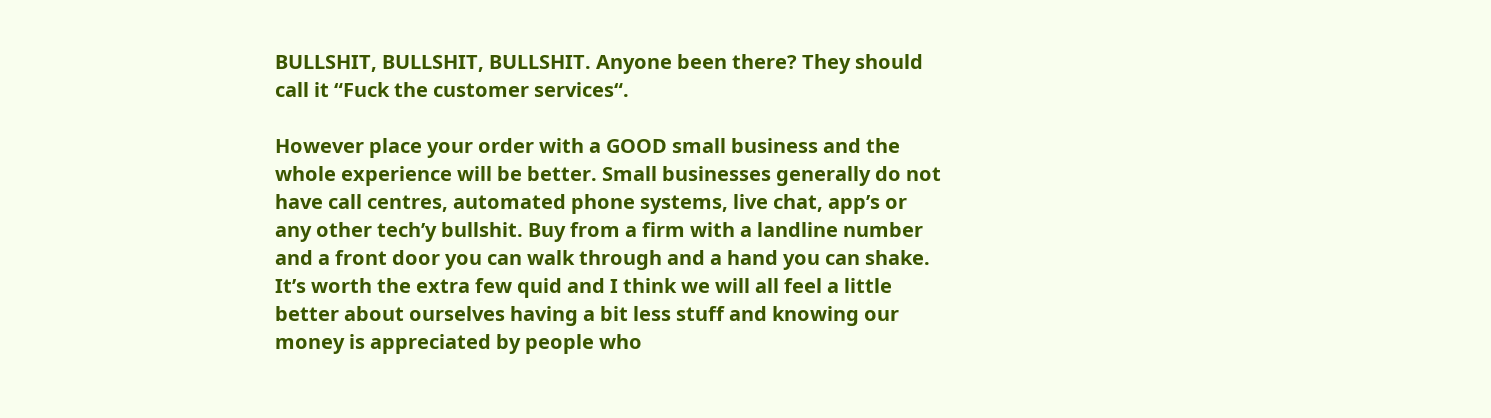BULLSHIT, BULLSHIT, BULLSHIT. Anyone been there? They should call it “Fuck the customer services“.

However place your order with a GOOD small business and the whole experience will be better. Small businesses generally do not have call centres, automated phone systems, live chat, app’s or any other tech’y bullshit. Buy from a firm with a landline number and a front door you can walk through and a hand you can shake. It’s worth the extra few quid and I think we will all feel a little better about ourselves having a bit less stuff and knowing our money is appreciated by people who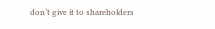don’t give it to shareholders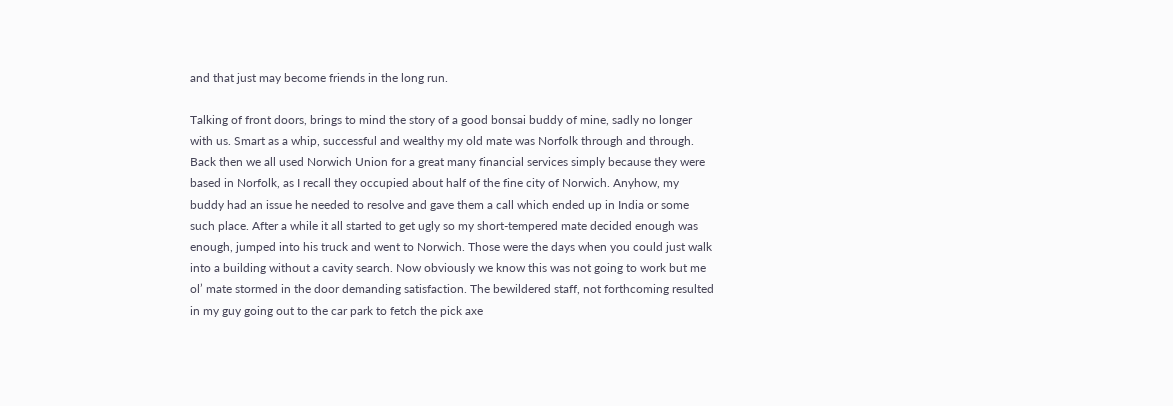and that just may become friends in the long run.

Talking of front doors, brings to mind the story of a good bonsai buddy of mine, sadly no longer with us. Smart as a whip, successful and wealthy my old mate was Norfolk through and through. Back then we all used Norwich Union for a great many financial services simply because they were based in Norfolk, as I recall they occupied about half of the fine city of Norwich. Anyhow, my buddy had an issue he needed to resolve and gave them a call which ended up in India or some such place. After a while it all started to get ugly so my short-tempered mate decided enough was enough, jumped into his truck and went to Norwich. Those were the days when you could just walk into a building without a cavity search. Now obviously we know this was not going to work but me ol’ mate stormed in the door demanding satisfaction. The bewildered staff, not forthcoming resulted in my guy going out to the car park to fetch the pick axe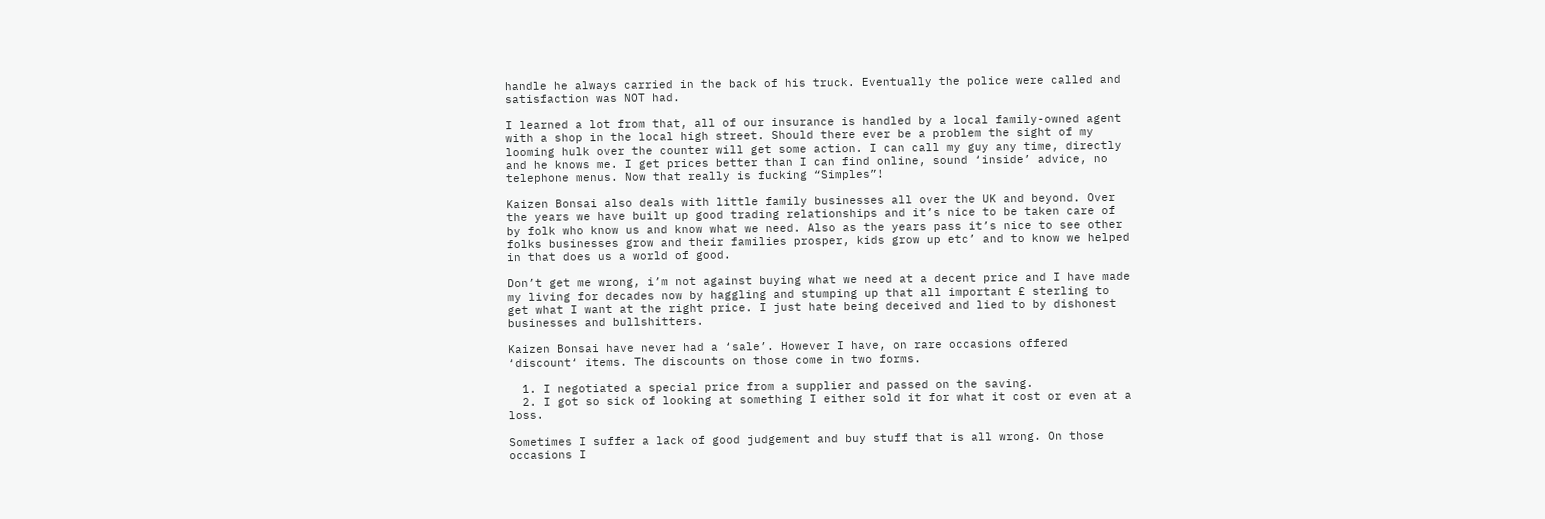handle he always carried in the back of his truck. Eventually the police were called and satisfaction was NOT had.

I learned a lot from that, all of our insurance is handled by a local family-owned agent with a shop in the local high street. Should there ever be a problem the sight of my looming hulk over the counter will get some action. I can call my guy any time, directly and he knows me. I get prices better than I can find online, sound ‘inside’ advice, no telephone menus. Now that really is fucking “Simples”!

Kaizen Bonsai also deals with little family businesses all over the UK and beyond. Over the years we have built up good trading relationships and it’s nice to be taken care of by folk who know us and know what we need. Also as the years pass it’s nice to see other folks businesses grow and their families prosper, kids grow up etc’ and to know we helped in that does us a world of good.

Don’t get me wrong, i’m not against buying what we need at a decent price and I have made my living for decades now by haggling and stumping up that all important £ sterling to get what I want at the right price. I just hate being deceived and lied to by dishonest businesses and bullshitters.

Kaizen Bonsai have never had a ‘sale’. However I have, on rare occasions offered ‘discount‘ items. The discounts on those come in two forms.

  1. I negotiated a special price from a supplier and passed on the saving.
  2. I got so sick of looking at something I either sold it for what it cost or even at a loss.

Sometimes I suffer a lack of good judgement and buy stuff that is all wrong. On those occasions I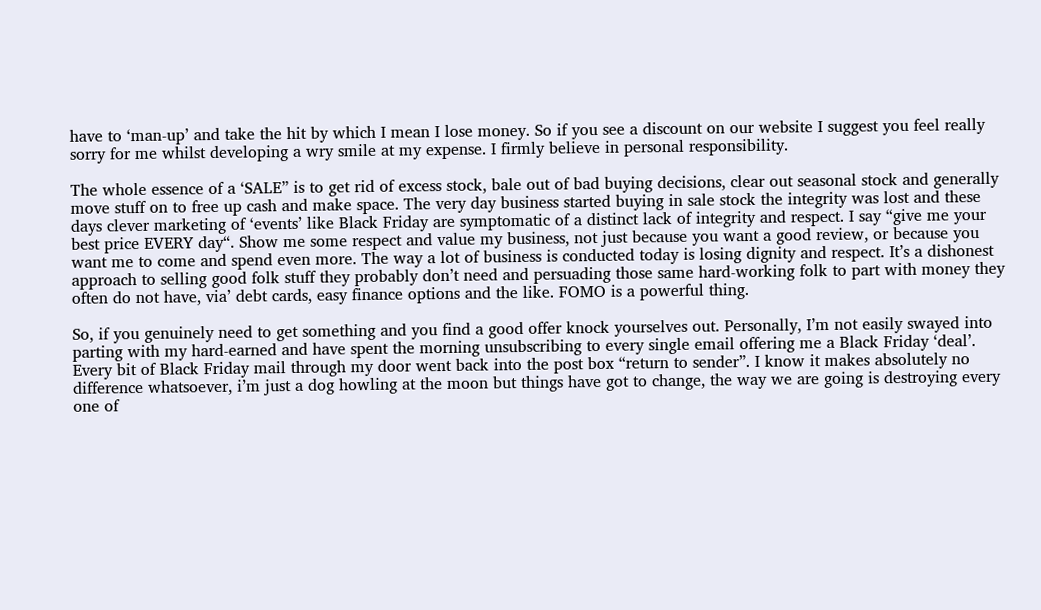have to ‘man-up’ and take the hit by which I mean I lose money. So if you see a discount on our website I suggest you feel really sorry for me whilst developing a wry smile at my expense. I firmly believe in personal responsibility.

The whole essence of a ‘SALE” is to get rid of excess stock, bale out of bad buying decisions, clear out seasonal stock and generally move stuff on to free up cash and make space. The very day business started buying in sale stock the integrity was lost and these days clever marketing of ‘events’ like Black Friday are symptomatic of a distinct lack of integrity and respect. I say “give me your best price EVERY day“. Show me some respect and value my business, not just because you want a good review, or because you want me to come and spend even more. The way a lot of business is conducted today is losing dignity and respect. It’s a dishonest approach to selling good folk stuff they probably don’t need and persuading those same hard-working folk to part with money they often do not have, via’ debt cards, easy finance options and the like. FOMO is a powerful thing.

So, if you genuinely need to get something and you find a good offer knock yourselves out. Personally, I’m not easily swayed into parting with my hard-earned and have spent the morning unsubscribing to every single email offering me a Black Friday ‘deal’. Every bit of Black Friday mail through my door went back into the post box “return to sender”. I know it makes absolutely no difference whatsoever, i’m just a dog howling at the moon but things have got to change, the way we are going is destroying every one of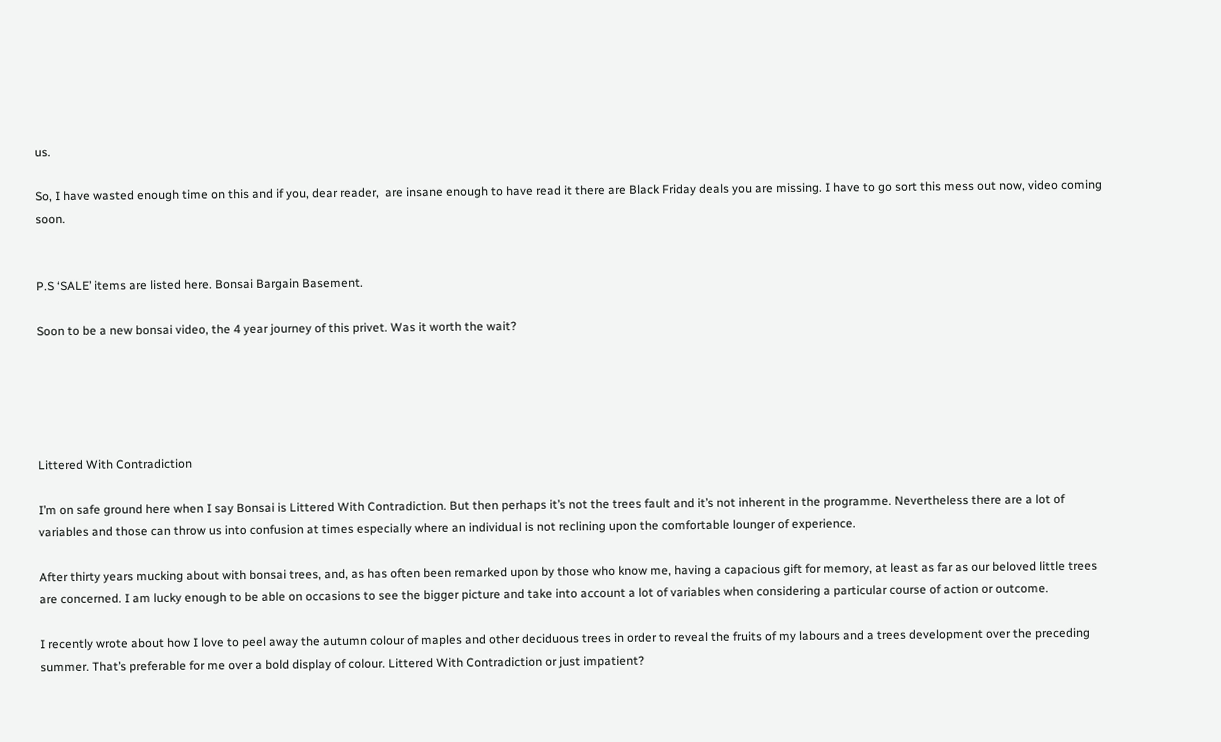us.

So, I have wasted enough time on this and if you, dear reader,  are insane enough to have read it there are Black Friday deals you are missing. I have to go sort this mess out now, video coming soon.


P.S ‘SALE’ items are listed here. Bonsai Bargain Basement.

Soon to be a new bonsai video, the 4 year journey of this privet. Was it worth the wait?





Littered With Contradiction

I’m on safe ground here when I say Bonsai is Littered With Contradiction. But then perhaps it’s not the trees fault and it’s not inherent in the programme. Nevertheless there are a lot of variables and those can throw us into confusion at times especially where an individual is not reclining upon the comfortable lounger of experience.

After thirty years mucking about with bonsai trees, and, as has often been remarked upon by those who know me, having a capacious gift for memory, at least as far as our beloved little trees are concerned. I am lucky enough to be able on occasions to see the bigger picture and take into account a lot of variables when considering a particular course of action or outcome.

I recently wrote about how I love to peel away the autumn colour of maples and other deciduous trees in order to reveal the fruits of my labours and a trees development over the preceding summer. That’s preferable for me over a bold display of colour. Littered With Contradiction or just impatient?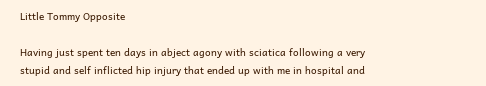Little Tommy Opposite

Having just spent ten days in abject agony with sciatica following a very stupid and self inflicted hip injury that ended up with me in hospital and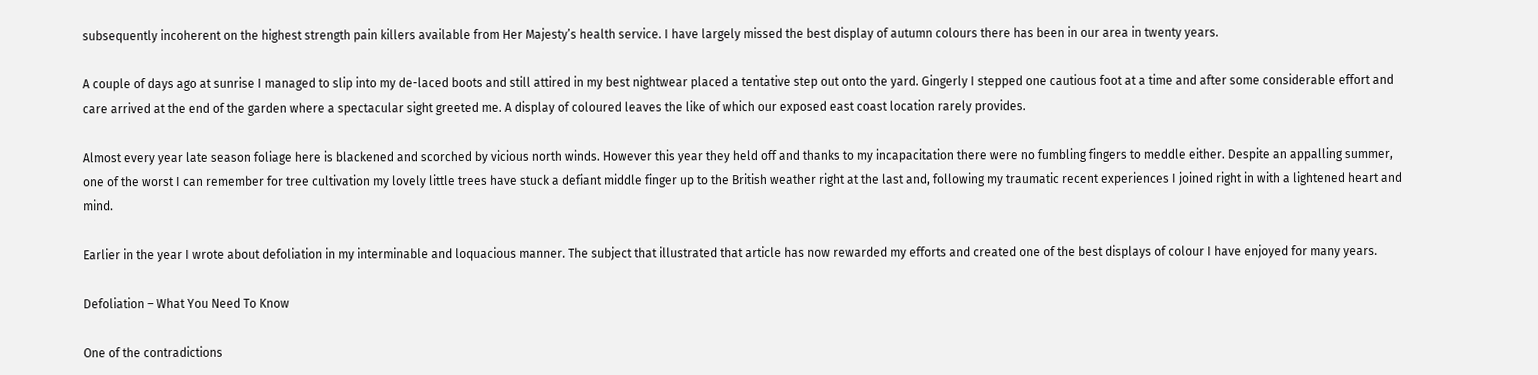subsequently incoherent on the highest strength pain killers available from Her Majesty’s health service. I have largely missed the best display of autumn colours there has been in our area in twenty years.

A couple of days ago at sunrise I managed to slip into my de-laced boots and still attired in my best nightwear placed a tentative step out onto the yard. Gingerly I stepped one cautious foot at a time and after some considerable effort and care arrived at the end of the garden where a spectacular sight greeted me. A display of coloured leaves the like of which our exposed east coast location rarely provides.

Almost every year late season foliage here is blackened and scorched by vicious north winds. However this year they held off and thanks to my incapacitation there were no fumbling fingers to meddle either. Despite an appalling summer, one of the worst I can remember for tree cultivation my lovely little trees have stuck a defiant middle finger up to the British weather right at the last and, following my traumatic recent experiences I joined right in with a lightened heart and mind.

Earlier in the year I wrote about defoliation in my interminable and loquacious manner. The subject that illustrated that article has now rewarded my efforts and created one of the best displays of colour I have enjoyed for many years.

Defoliation – What You Need To Know

One of the contradictions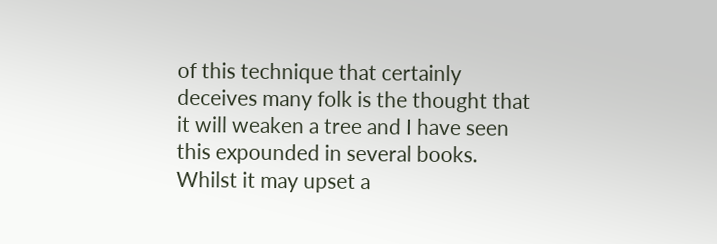of this technique that certainly deceives many folk is the thought that it will weaken a tree and I have seen this expounded in several books. Whilst it may upset a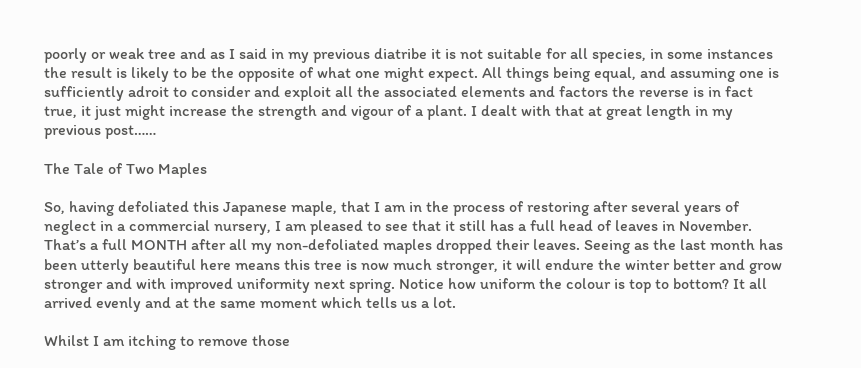poorly or weak tree and as I said in my previous diatribe it is not suitable for all species, in some instances the result is likely to be the opposite of what one might expect. All things being equal, and assuming one is sufficiently adroit to consider and exploit all the associated elements and factors the reverse is in fact true, it just might increase the strength and vigour of a plant. I dealt with that at great length in my previous post……

The Tale of Two Maples

So, having defoliated this Japanese maple, that I am in the process of restoring after several years of neglect in a commercial nursery, I am pleased to see that it still has a full head of leaves in November. That’s a full MONTH after all my non-defoliated maples dropped their leaves. Seeing as the last month has been utterly beautiful here means this tree is now much stronger, it will endure the winter better and grow stronger and with improved uniformity next spring. Notice how uniform the colour is top to bottom? It all arrived evenly and at the same moment which tells us a lot.

Whilst I am itching to remove those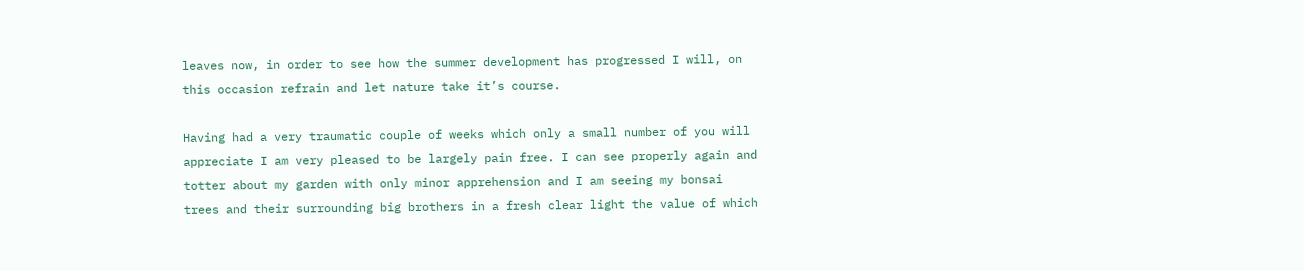leaves now, in order to see how the summer development has progressed I will, on this occasion refrain and let nature take it’s course.

Having had a very traumatic couple of weeks which only a small number of you will appreciate I am very pleased to be largely pain free. I can see properly again and totter about my garden with only minor apprehension and I am seeing my bonsai trees and their surrounding big brothers in a fresh clear light the value of which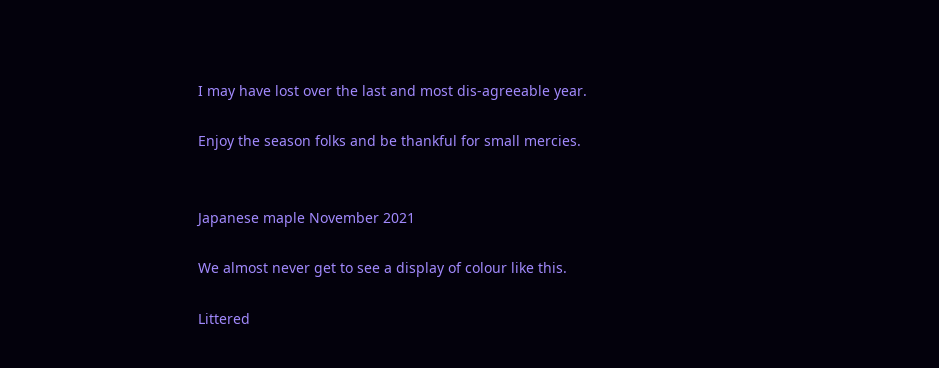I may have lost over the last and most dis-agreeable year.

Enjoy the season folks and be thankful for small mercies.


Japanese maple November 2021

We almost never get to see a display of colour like this.

Littered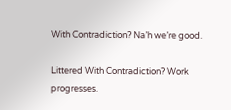With Contradiction? Na’h we’re good.

Littered With Contradiction? Work progresses.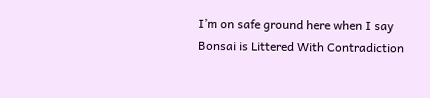I’m on safe ground here when I say Bonsai is Littered With Contradiction